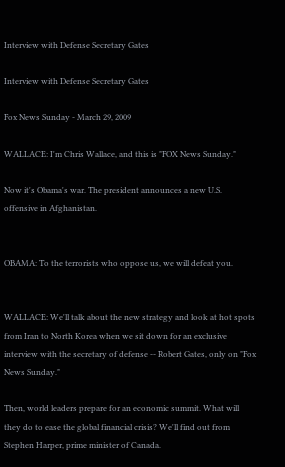Interview with Defense Secretary Gates

Interview with Defense Secretary Gates

Fox News Sunday - March 29, 2009

WALLACE: I'm Chris Wallace, and this is "FOX News Sunday."

Now it's Obama's war. The president announces a new U.S. offensive in Afghanistan.


OBAMA: To the terrorists who oppose us, we will defeat you.


WALLACE: We'll talk about the new strategy and look at hot spots from Iran to North Korea when we sit down for an exclusive interview with the secretary of defense -- Robert Gates, only on "Fox News Sunday."

Then, world leaders prepare for an economic summit. What will they do to ease the global financial crisis? We'll find out from Stephen Harper, prime minister of Canada.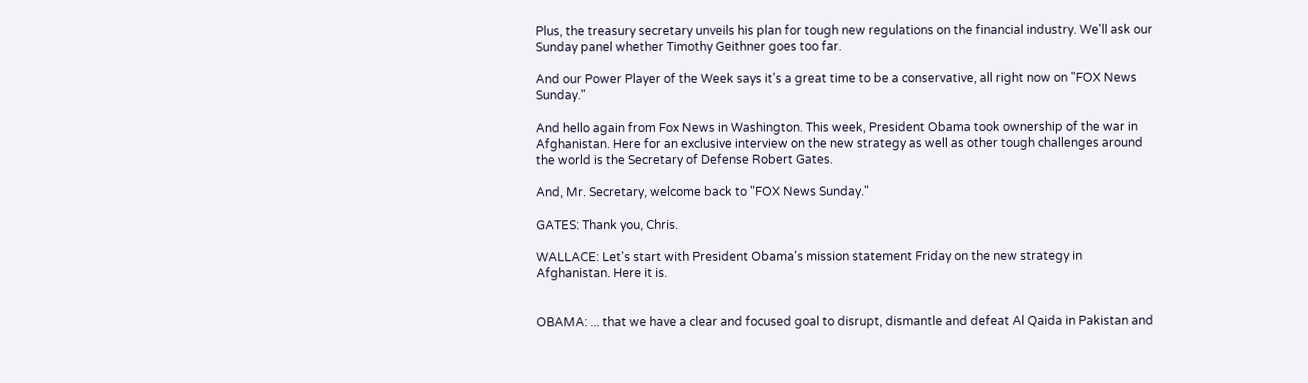Plus, the treasury secretary unveils his plan for tough new regulations on the financial industry. We'll ask our Sunday panel whether Timothy Geithner goes too far.

And our Power Player of the Week says it's a great time to be a conservative, all right now on "FOX News Sunday."

And hello again from Fox News in Washington. This week, President Obama took ownership of the war in Afghanistan. Here for an exclusive interview on the new strategy as well as other tough challenges around the world is the Secretary of Defense Robert Gates.

And, Mr. Secretary, welcome back to "FOX News Sunday."

GATES: Thank you, Chris.

WALLACE: Let's start with President Obama's mission statement Friday on the new strategy in Afghanistan. Here it is.


OBAMA: ... that we have a clear and focused goal to disrupt, dismantle and defeat Al Qaida in Pakistan and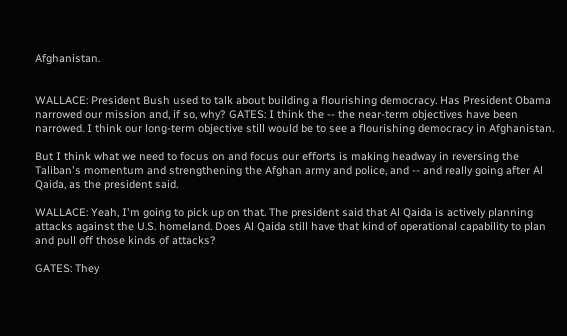Afghanistan.


WALLACE: President Bush used to talk about building a flourishing democracy. Has President Obama narrowed our mission and, if so, why? GATES: I think the -- the near-term objectives have been narrowed. I think our long-term objective still would be to see a flourishing democracy in Afghanistan.

But I think what we need to focus on and focus our efforts is making headway in reversing the Taliban's momentum and strengthening the Afghan army and police, and -- and really going after Al Qaida, as the president said.

WALLACE: Yeah, I'm going to pick up on that. The president said that Al Qaida is actively planning attacks against the U.S. homeland. Does Al Qaida still have that kind of operational capability to plan and pull off those kinds of attacks?

GATES: They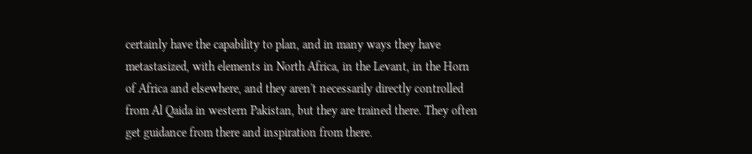certainly have the capability to plan, and in many ways they have metastasized, with elements in North Africa, in the Levant, in the Horn of Africa and elsewhere, and they aren't necessarily directly controlled from Al Qaida in western Pakistan, but they are trained there. They often get guidance from there and inspiration from there.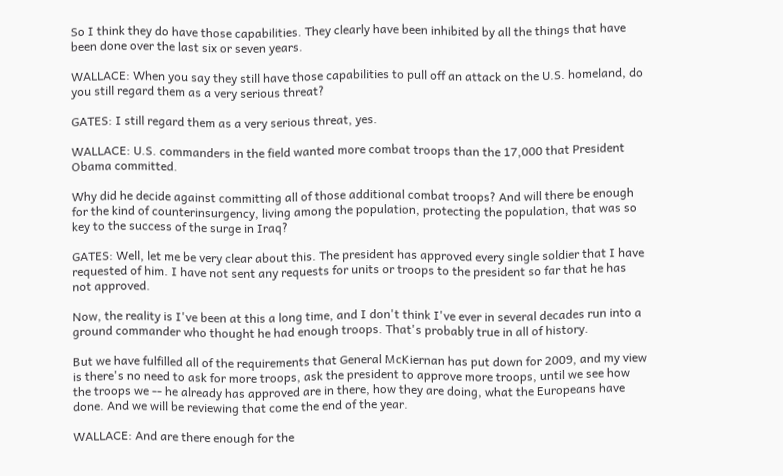So I think they do have those capabilities. They clearly have been inhibited by all the things that have been done over the last six or seven years.

WALLACE: When you say they still have those capabilities to pull off an attack on the U.S. homeland, do you still regard them as a very serious threat?

GATES: I still regard them as a very serious threat, yes.

WALLACE: U.S. commanders in the field wanted more combat troops than the 17,000 that President Obama committed.

Why did he decide against committing all of those additional combat troops? And will there be enough for the kind of counterinsurgency, living among the population, protecting the population, that was so key to the success of the surge in Iraq?

GATES: Well, let me be very clear about this. The president has approved every single soldier that I have requested of him. I have not sent any requests for units or troops to the president so far that he has not approved.

Now, the reality is I've been at this a long time, and I don't think I've ever in several decades run into a ground commander who thought he had enough troops. That's probably true in all of history.

But we have fulfilled all of the requirements that General McKiernan has put down for 2009, and my view is there's no need to ask for more troops, ask the president to approve more troops, until we see how the troops we -- he already has approved are in there, how they are doing, what the Europeans have done. And we will be reviewing that come the end of the year.

WALLACE: And are there enough for the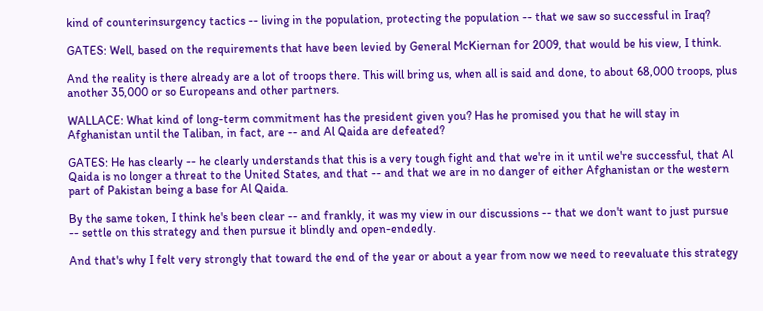kind of counterinsurgency tactics -- living in the population, protecting the population -- that we saw so successful in Iraq?

GATES: Well, based on the requirements that have been levied by General McKiernan for 2009, that would be his view, I think.

And the reality is there already are a lot of troops there. This will bring us, when all is said and done, to about 68,000 troops, plus another 35,000 or so Europeans and other partners.

WALLACE: What kind of long-term commitment has the president given you? Has he promised you that he will stay in Afghanistan until the Taliban, in fact, are -- and Al Qaida are defeated?

GATES: He has clearly -- he clearly understands that this is a very tough fight and that we're in it until we're successful, that Al Qaida is no longer a threat to the United States, and that -- and that we are in no danger of either Afghanistan or the western part of Pakistan being a base for Al Qaida.

By the same token, I think he's been clear -- and frankly, it was my view in our discussions -- that we don't want to just pursue -- settle on this strategy and then pursue it blindly and open-endedly.

And that's why I felt very strongly that toward the end of the year or about a year from now we need to reevaluate this strategy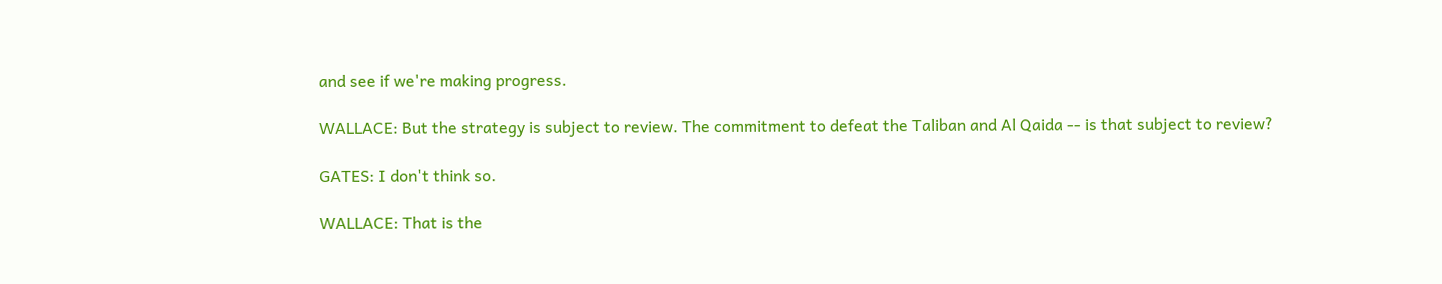and see if we're making progress.

WALLACE: But the strategy is subject to review. The commitment to defeat the Taliban and Al Qaida -- is that subject to review?

GATES: I don't think so.

WALLACE: That is the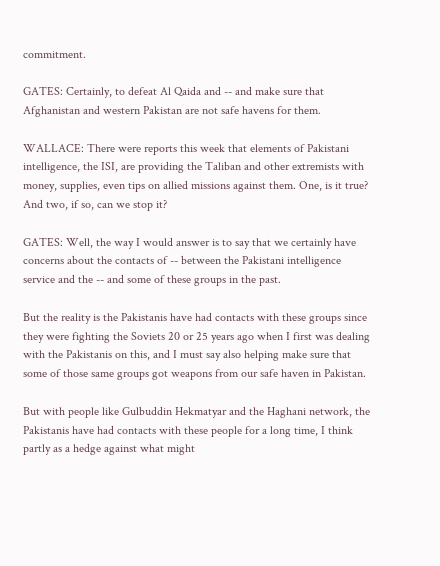commitment.

GATES: Certainly, to defeat Al Qaida and -- and make sure that Afghanistan and western Pakistan are not safe havens for them.

WALLACE: There were reports this week that elements of Pakistani intelligence, the ISI, are providing the Taliban and other extremists with money, supplies, even tips on allied missions against them. One, is it true? And two, if so, can we stop it?

GATES: Well, the way I would answer is to say that we certainly have concerns about the contacts of -- between the Pakistani intelligence service and the -- and some of these groups in the past.

But the reality is the Pakistanis have had contacts with these groups since they were fighting the Soviets 20 or 25 years ago when I first was dealing with the Pakistanis on this, and I must say also helping make sure that some of those same groups got weapons from our safe haven in Pakistan.

But with people like Gulbuddin Hekmatyar and the Haghani network, the Pakistanis have had contacts with these people for a long time, I think partly as a hedge against what might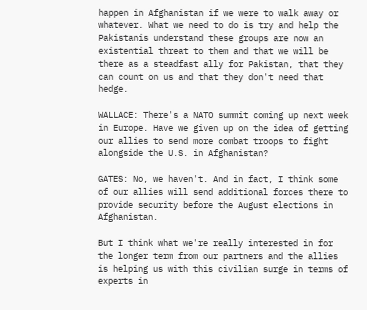happen in Afghanistan if we were to walk away or whatever. What we need to do is try and help the Pakistanis understand these groups are now an existential threat to them and that we will be there as a steadfast ally for Pakistan, that they can count on us and that they don't need that hedge.

WALLACE: There's a NATO summit coming up next week in Europe. Have we given up on the idea of getting our allies to send more combat troops to fight alongside the U.S. in Afghanistan?

GATES: No, we haven't. And in fact, I think some of our allies will send additional forces there to provide security before the August elections in Afghanistan.

But I think what we're really interested in for the longer term from our partners and the allies is helping us with this civilian surge in terms of experts in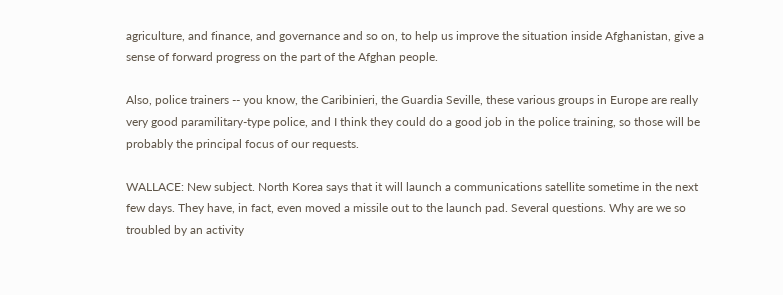agriculture, and finance, and governance and so on, to help us improve the situation inside Afghanistan, give a sense of forward progress on the part of the Afghan people.

Also, police trainers -- you know, the Caribinieri, the Guardia Seville, these various groups in Europe are really very good paramilitary-type police, and I think they could do a good job in the police training, so those will be probably the principal focus of our requests.

WALLACE: New subject. North Korea says that it will launch a communications satellite sometime in the next few days. They have, in fact, even moved a missile out to the launch pad. Several questions. Why are we so troubled by an activity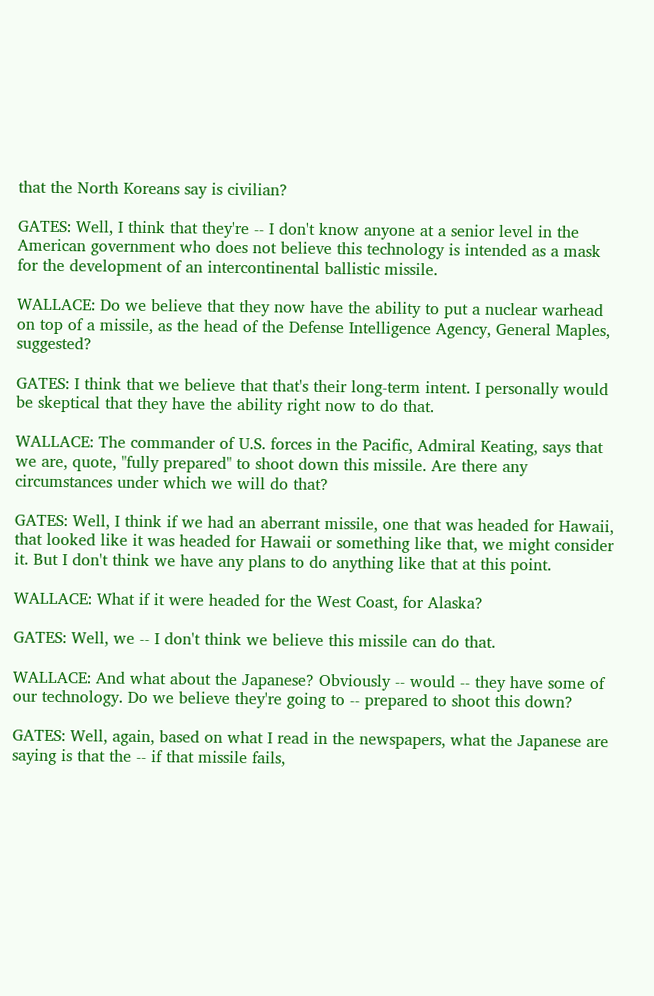that the North Koreans say is civilian?

GATES: Well, I think that they're -- I don't know anyone at a senior level in the American government who does not believe this technology is intended as a mask for the development of an intercontinental ballistic missile.

WALLACE: Do we believe that they now have the ability to put a nuclear warhead on top of a missile, as the head of the Defense Intelligence Agency, General Maples, suggested?

GATES: I think that we believe that that's their long-term intent. I personally would be skeptical that they have the ability right now to do that.

WALLACE: The commander of U.S. forces in the Pacific, Admiral Keating, says that we are, quote, "fully prepared" to shoot down this missile. Are there any circumstances under which we will do that?

GATES: Well, I think if we had an aberrant missile, one that was headed for Hawaii, that looked like it was headed for Hawaii or something like that, we might consider it. But I don't think we have any plans to do anything like that at this point.

WALLACE: What if it were headed for the West Coast, for Alaska?

GATES: Well, we -- I don't think we believe this missile can do that.

WALLACE: And what about the Japanese? Obviously -- would -- they have some of our technology. Do we believe they're going to -- prepared to shoot this down?

GATES: Well, again, based on what I read in the newspapers, what the Japanese are saying is that the -- if that missile fails,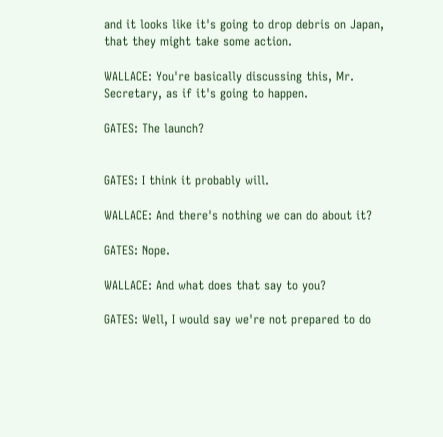and it looks like it's going to drop debris on Japan, that they might take some action.

WALLACE: You're basically discussing this, Mr. Secretary, as if it's going to happen.

GATES: The launch?


GATES: I think it probably will.

WALLACE: And there's nothing we can do about it?

GATES: Nope.

WALLACE: And what does that say to you?

GATES: Well, I would say we're not prepared to do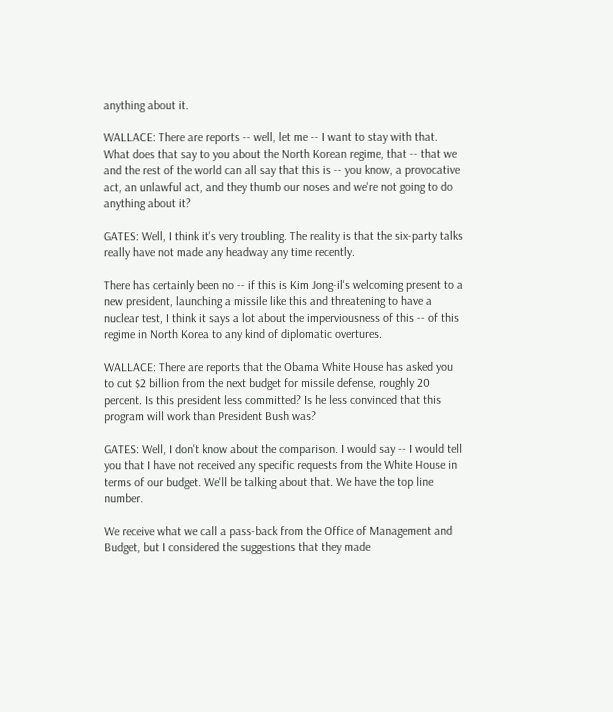anything about it.

WALLACE: There are reports -- well, let me -- I want to stay with that. What does that say to you about the North Korean regime, that -- that we and the rest of the world can all say that this is -- you know, a provocative act, an unlawful act, and they thumb our noses and we're not going to do anything about it?

GATES: Well, I think it's very troubling. The reality is that the six-party talks really have not made any headway any time recently.

There has certainly been no -- if this is Kim Jong-il's welcoming present to a new president, launching a missile like this and threatening to have a nuclear test, I think it says a lot about the imperviousness of this -- of this regime in North Korea to any kind of diplomatic overtures.

WALLACE: There are reports that the Obama White House has asked you to cut $2 billion from the next budget for missile defense, roughly 20 percent. Is this president less committed? Is he less convinced that this program will work than President Bush was?

GATES: Well, I don't know about the comparison. I would say -- I would tell you that I have not received any specific requests from the White House in terms of our budget. We'll be talking about that. We have the top line number.

We receive what we call a pass-back from the Office of Management and Budget, but I considered the suggestions that they made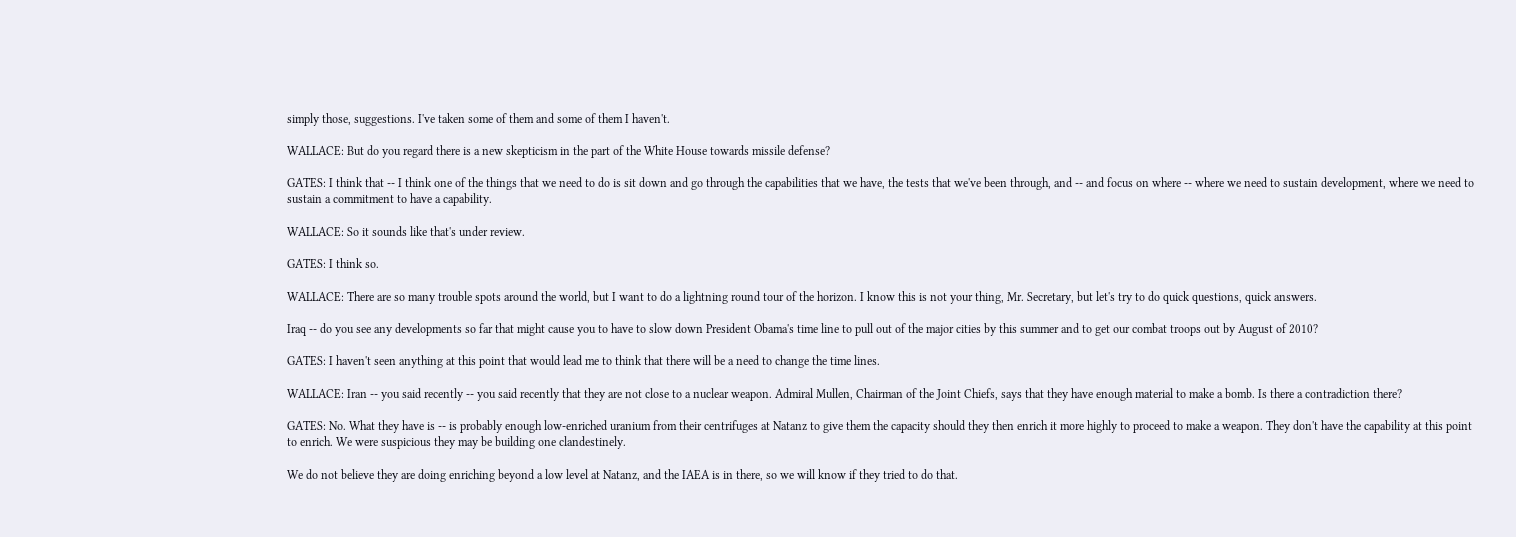simply those, suggestions. I've taken some of them and some of them I haven't.

WALLACE: But do you regard there is a new skepticism in the part of the White House towards missile defense?

GATES: I think that -- I think one of the things that we need to do is sit down and go through the capabilities that we have, the tests that we've been through, and -- and focus on where -- where we need to sustain development, where we need to sustain a commitment to have a capability.

WALLACE: So it sounds like that's under review.

GATES: I think so.

WALLACE: There are so many trouble spots around the world, but I want to do a lightning round tour of the horizon. I know this is not your thing, Mr. Secretary, but let's try to do quick questions, quick answers.

Iraq -- do you see any developments so far that might cause you to have to slow down President Obama's time line to pull out of the major cities by this summer and to get our combat troops out by August of 2010?

GATES: I haven't seen anything at this point that would lead me to think that there will be a need to change the time lines.

WALLACE: Iran -- you said recently -- you said recently that they are not close to a nuclear weapon. Admiral Mullen, Chairman of the Joint Chiefs, says that they have enough material to make a bomb. Is there a contradiction there?

GATES: No. What they have is -- is probably enough low-enriched uranium from their centrifuges at Natanz to give them the capacity should they then enrich it more highly to proceed to make a weapon. They don't have the capability at this point to enrich. We were suspicious they may be building one clandestinely.

We do not believe they are doing enriching beyond a low level at Natanz, and the IAEA is in there, so we will know if they tried to do that.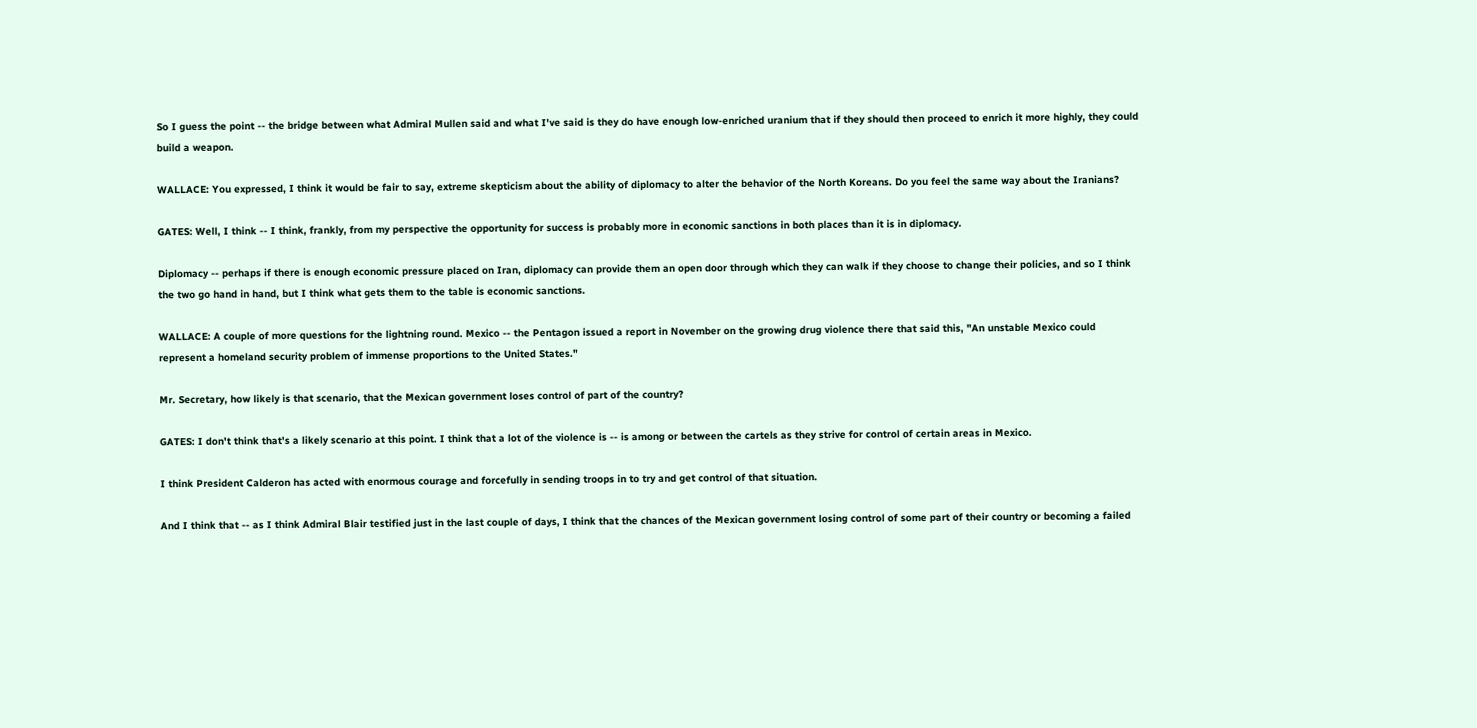So I guess the point -- the bridge between what Admiral Mullen said and what I've said is they do have enough low-enriched uranium that if they should then proceed to enrich it more highly, they could build a weapon.

WALLACE: You expressed, I think it would be fair to say, extreme skepticism about the ability of diplomacy to alter the behavior of the North Koreans. Do you feel the same way about the Iranians?

GATES: Well, I think -- I think, frankly, from my perspective the opportunity for success is probably more in economic sanctions in both places than it is in diplomacy.

Diplomacy -- perhaps if there is enough economic pressure placed on Iran, diplomacy can provide them an open door through which they can walk if they choose to change their policies, and so I think the two go hand in hand, but I think what gets them to the table is economic sanctions.

WALLACE: A couple of more questions for the lightning round. Mexico -- the Pentagon issued a report in November on the growing drug violence there that said this, "An unstable Mexico could represent a homeland security problem of immense proportions to the United States."

Mr. Secretary, how likely is that scenario, that the Mexican government loses control of part of the country?

GATES: I don't think that's a likely scenario at this point. I think that a lot of the violence is -- is among or between the cartels as they strive for control of certain areas in Mexico.

I think President Calderon has acted with enormous courage and forcefully in sending troops in to try and get control of that situation.

And I think that -- as I think Admiral Blair testified just in the last couple of days, I think that the chances of the Mexican government losing control of some part of their country or becoming a failed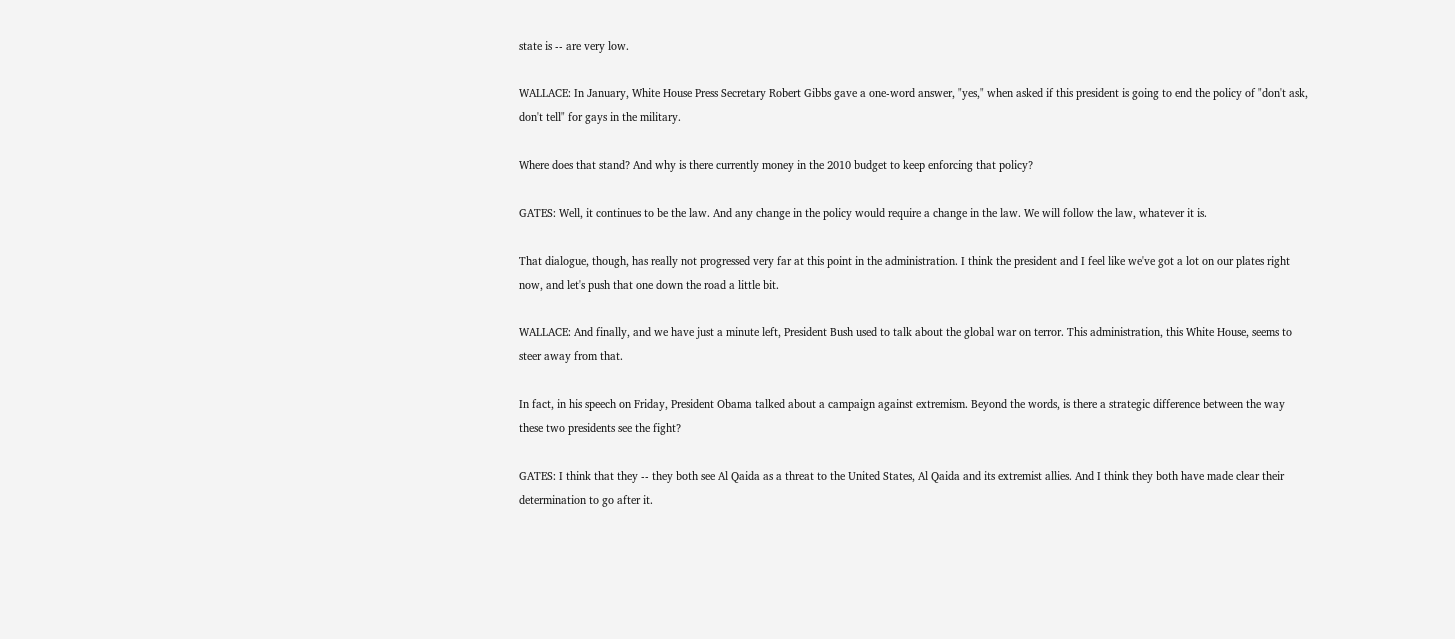state is -- are very low.

WALLACE: In January, White House Press Secretary Robert Gibbs gave a one-word answer, "yes," when asked if this president is going to end the policy of "don't ask, don't tell" for gays in the military.

Where does that stand? And why is there currently money in the 2010 budget to keep enforcing that policy?

GATES: Well, it continues to be the law. And any change in the policy would require a change in the law. We will follow the law, whatever it is.

That dialogue, though, has really not progressed very far at this point in the administration. I think the president and I feel like we've got a lot on our plates right now, and let's push that one down the road a little bit.

WALLACE: And finally, and we have just a minute left, President Bush used to talk about the global war on terror. This administration, this White House, seems to steer away from that.

In fact, in his speech on Friday, President Obama talked about a campaign against extremism. Beyond the words, is there a strategic difference between the way these two presidents see the fight?

GATES: I think that they -- they both see Al Qaida as a threat to the United States, Al Qaida and its extremist allies. And I think they both have made clear their determination to go after it.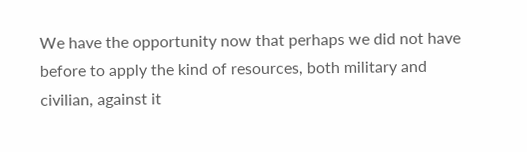We have the opportunity now that perhaps we did not have before to apply the kind of resources, both military and civilian, against it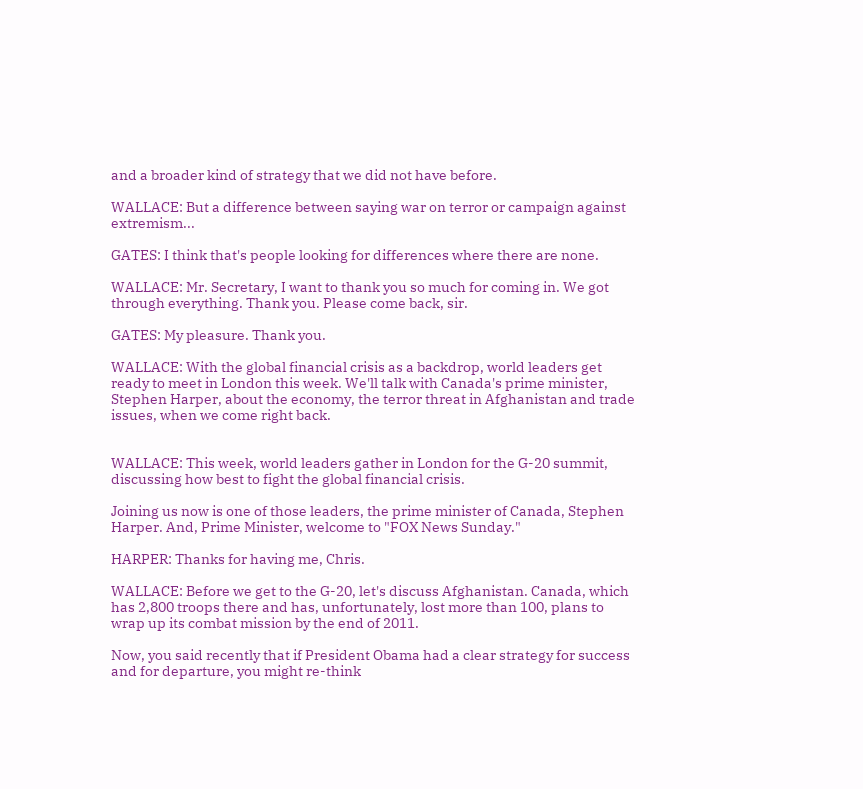and a broader kind of strategy that we did not have before.

WALLACE: But a difference between saying war on terror or campaign against extremism...

GATES: I think that's people looking for differences where there are none.

WALLACE: Mr. Secretary, I want to thank you so much for coming in. We got through everything. Thank you. Please come back, sir.

GATES: My pleasure. Thank you.

WALLACE: With the global financial crisis as a backdrop, world leaders get ready to meet in London this week. We'll talk with Canada's prime minister, Stephen Harper, about the economy, the terror threat in Afghanistan and trade issues, when we come right back.


WALLACE: This week, world leaders gather in London for the G-20 summit, discussing how best to fight the global financial crisis.

Joining us now is one of those leaders, the prime minister of Canada, Stephen Harper. And, Prime Minister, welcome to "FOX News Sunday."

HARPER: Thanks for having me, Chris.

WALLACE: Before we get to the G-20, let's discuss Afghanistan. Canada, which has 2,800 troops there and has, unfortunately, lost more than 100, plans to wrap up its combat mission by the end of 2011.

Now, you said recently that if President Obama had a clear strategy for success and for departure, you might re-think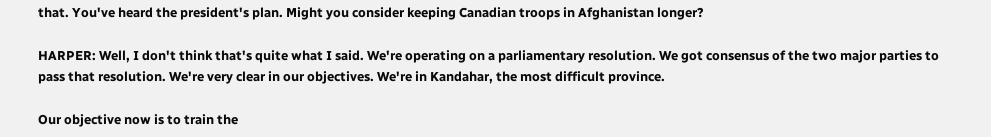that. You've heard the president's plan. Might you consider keeping Canadian troops in Afghanistan longer?

HARPER: Well, I don't think that's quite what I said. We're operating on a parliamentary resolution. We got consensus of the two major parties to pass that resolution. We're very clear in our objectives. We're in Kandahar, the most difficult province.

Our objective now is to train the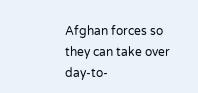Afghan forces so they can take over day-to-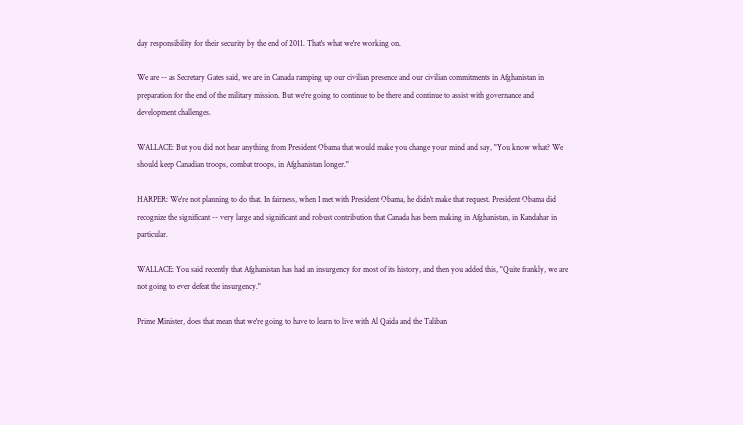day responsibility for their security by the end of 2011. That's what we're working on.

We are -- as Secretary Gates said, we are in Canada ramping up our civilian presence and our civilian commitments in Afghanistan in preparation for the end of the military mission. But we're going to continue to be there and continue to assist with governance and development challenges.

WALLACE: But you did not hear anything from President Obama that would make you change your mind and say, "You know what? We should keep Canadian troops, combat troops, in Afghanistan longer."

HARPER: We're not planning to do that. In fairness, when I met with President Obama, he didn't make that request. President Obama did recognize the significant -- very large and significant and robust contribution that Canada has been making in Afghanistan, in Kandahar in particular.

WALLACE: You said recently that Afghanistan has had an insurgency for most of its history, and then you added this, "Quite frankly, we are not going to ever defeat the insurgency."

Prime Minister, does that mean that we're going to have to learn to live with Al Qaida and the Taliban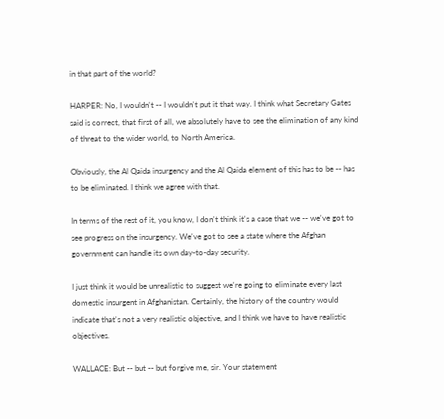in that part of the world?

HARPER: No, I wouldn't -- I wouldn't put it that way. I think what Secretary Gates said is correct, that first of all, we absolutely have to see the elimination of any kind of threat to the wider world, to North America.

Obviously, the Al Qaida insurgency and the Al Qaida element of this has to be -- has to be eliminated. I think we agree with that.

In terms of the rest of it, you know, I don't think it's a case that we -- we've got to see progress on the insurgency. We've got to see a state where the Afghan government can handle its own day-to-day security.

I just think it would be unrealistic to suggest we're going to eliminate every last domestic insurgent in Afghanistan. Certainly, the history of the country would indicate that's not a very realistic objective, and I think we have to have realistic objectives.

WALLACE: But -- but -- but forgive me, sir. Your statement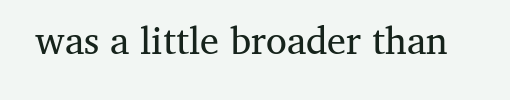was a little broader than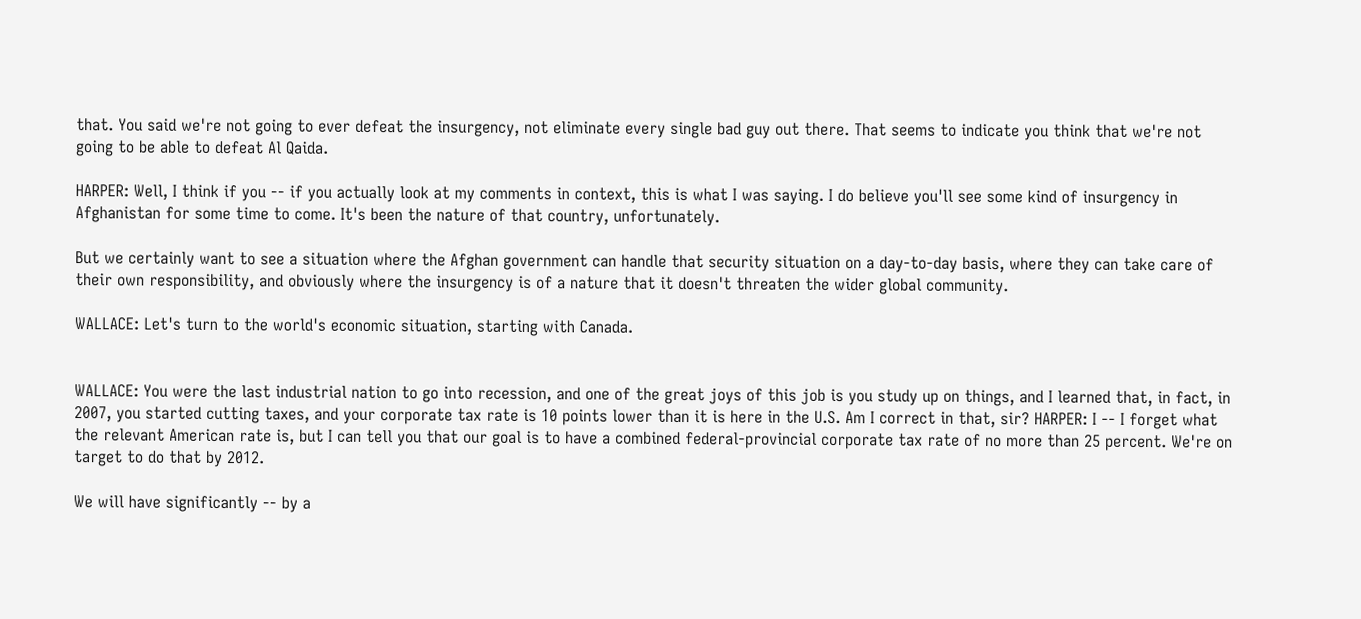that. You said we're not going to ever defeat the insurgency, not eliminate every single bad guy out there. That seems to indicate you think that we're not going to be able to defeat Al Qaida.

HARPER: Well, I think if you -- if you actually look at my comments in context, this is what I was saying. I do believe you'll see some kind of insurgency in Afghanistan for some time to come. It's been the nature of that country, unfortunately.

But we certainly want to see a situation where the Afghan government can handle that security situation on a day-to-day basis, where they can take care of their own responsibility, and obviously where the insurgency is of a nature that it doesn't threaten the wider global community.

WALLACE: Let's turn to the world's economic situation, starting with Canada.


WALLACE: You were the last industrial nation to go into recession, and one of the great joys of this job is you study up on things, and I learned that, in fact, in 2007, you started cutting taxes, and your corporate tax rate is 10 points lower than it is here in the U.S. Am I correct in that, sir? HARPER: I -- I forget what the relevant American rate is, but I can tell you that our goal is to have a combined federal-provincial corporate tax rate of no more than 25 percent. We're on target to do that by 2012.

We will have significantly -- by a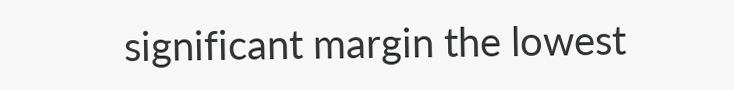significant margin the lowest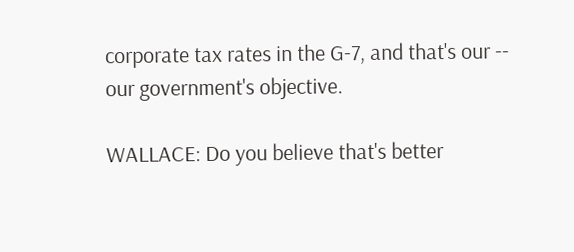corporate tax rates in the G-7, and that's our -- our government's objective.

WALLACE: Do you believe that's better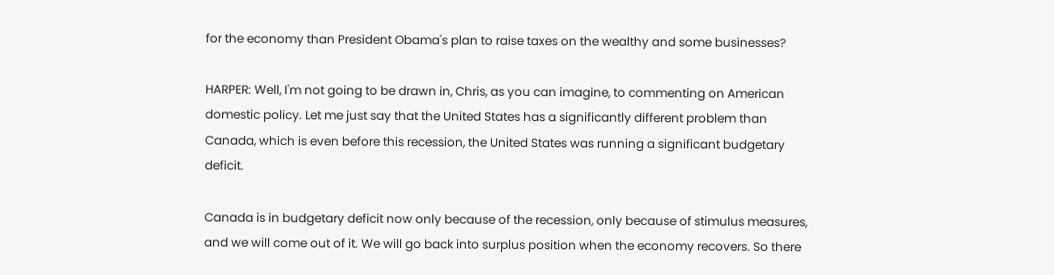for the economy than President Obama's plan to raise taxes on the wealthy and some businesses?

HARPER: Well, I'm not going to be drawn in, Chris, as you can imagine, to commenting on American domestic policy. Let me just say that the United States has a significantly different problem than Canada, which is even before this recession, the United States was running a significant budgetary deficit.

Canada is in budgetary deficit now only because of the recession, only because of stimulus measures, and we will come out of it. We will go back into surplus position when the economy recovers. So there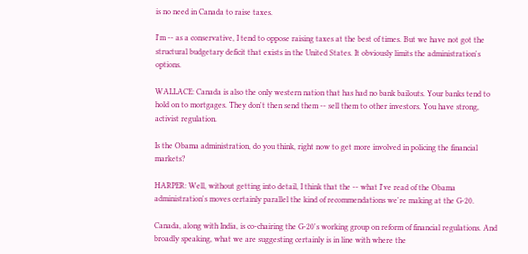is no need in Canada to raise taxes.

I'm -- as a conservative, I tend to oppose raising taxes at the best of times. But we have not got the structural budgetary deficit that exists in the United States. It obviously limits the administration's options.

WALLACE: Canada is also the only western nation that has had no bank bailouts. Your banks tend to hold on to mortgages. They don't then send them -- sell them to other investors. You have strong, activist regulation.

Is the Obama administration, do you think, right now to get more involved in policing the financial markets?

HARPER: Well, without getting into detail, I think that the -- what I've read of the Obama administration's moves certainly parallel the kind of recommendations we're making at the G-20.

Canada, along with India, is co-chairing the G-20's working group on reform of financial regulations. And broadly speaking, what we are suggesting certainly is in line with where the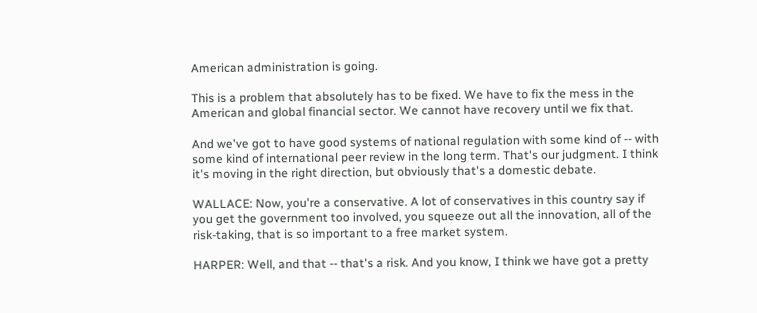American administration is going.

This is a problem that absolutely has to be fixed. We have to fix the mess in the American and global financial sector. We cannot have recovery until we fix that.

And we've got to have good systems of national regulation with some kind of -- with some kind of international peer review in the long term. That's our judgment. I think it's moving in the right direction, but obviously that's a domestic debate.

WALLACE: Now, you're a conservative. A lot of conservatives in this country say if you get the government too involved, you squeeze out all the innovation, all of the risk-taking, that is so important to a free market system.

HARPER: Well, and that -- that's a risk. And you know, I think we have got a pretty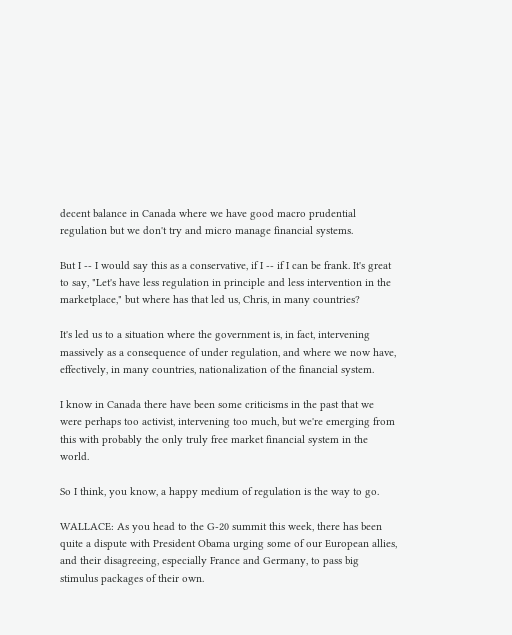decent balance in Canada where we have good macro prudential regulation but we don't try and micro manage financial systems.

But I -- I would say this as a conservative, if I -- if I can be frank. It's great to say, "Let's have less regulation in principle and less intervention in the marketplace," but where has that led us, Chris, in many countries?

It's led us to a situation where the government is, in fact, intervening massively as a consequence of under regulation, and where we now have, effectively, in many countries, nationalization of the financial system.

I know in Canada there have been some criticisms in the past that we were perhaps too activist, intervening too much, but we're emerging from this with probably the only truly free market financial system in the world.

So I think, you know, a happy medium of regulation is the way to go.

WALLACE: As you head to the G-20 summit this week, there has been quite a dispute with President Obama urging some of our European allies, and their disagreeing, especially France and Germany, to pass big stimulus packages of their own.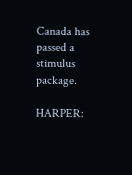Canada has passed a stimulus package.

HARPER: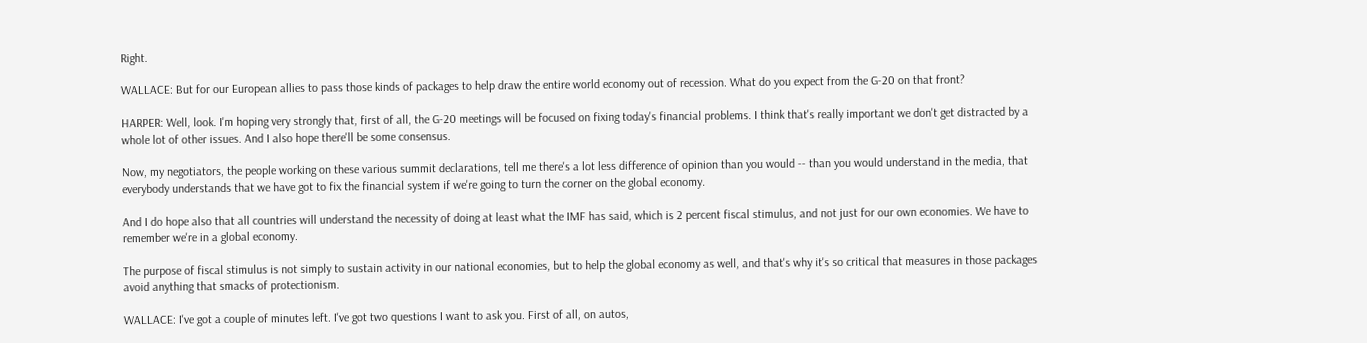Right.

WALLACE: But for our European allies to pass those kinds of packages to help draw the entire world economy out of recession. What do you expect from the G-20 on that front?

HARPER: Well, look. I'm hoping very strongly that, first of all, the G-20 meetings will be focused on fixing today's financial problems. I think that's really important we don't get distracted by a whole lot of other issues. And I also hope there'll be some consensus.

Now, my negotiators, the people working on these various summit declarations, tell me there's a lot less difference of opinion than you would -- than you would understand in the media, that everybody understands that we have got to fix the financial system if we're going to turn the corner on the global economy.

And I do hope also that all countries will understand the necessity of doing at least what the IMF has said, which is 2 percent fiscal stimulus, and not just for our own economies. We have to remember we're in a global economy.

The purpose of fiscal stimulus is not simply to sustain activity in our national economies, but to help the global economy as well, and that's why it's so critical that measures in those packages avoid anything that smacks of protectionism.

WALLACE: I've got a couple of minutes left. I've got two questions I want to ask you. First of all, on autos,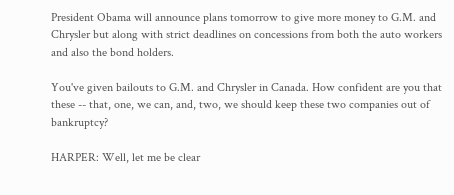President Obama will announce plans tomorrow to give more money to G.M. and Chrysler but along with strict deadlines on concessions from both the auto workers and also the bond holders.

You've given bailouts to G.M. and Chrysler in Canada. How confident are you that these -- that, one, we can, and, two, we should keep these two companies out of bankruptcy?

HARPER: Well, let me be clear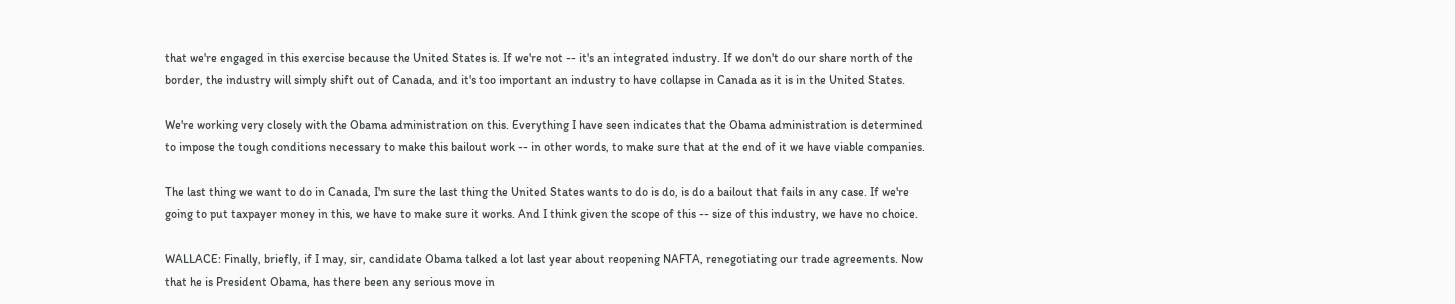that we're engaged in this exercise because the United States is. If we're not -- it's an integrated industry. If we don't do our share north of the border, the industry will simply shift out of Canada, and it's too important an industry to have collapse in Canada as it is in the United States.

We're working very closely with the Obama administration on this. Everything I have seen indicates that the Obama administration is determined to impose the tough conditions necessary to make this bailout work -- in other words, to make sure that at the end of it we have viable companies.

The last thing we want to do in Canada, I'm sure the last thing the United States wants to do is do, is do a bailout that fails in any case. If we're going to put taxpayer money in this, we have to make sure it works. And I think given the scope of this -- size of this industry, we have no choice.

WALLACE: Finally, briefly, if I may, sir, candidate Obama talked a lot last year about reopening NAFTA, renegotiating our trade agreements. Now that he is President Obama, has there been any serious move in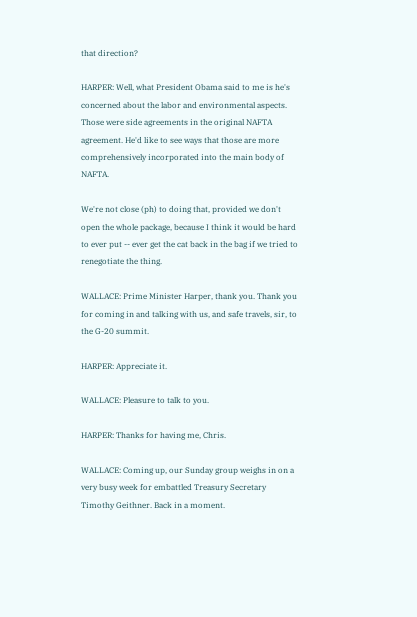that direction?

HARPER: Well, what President Obama said to me is he's concerned about the labor and environmental aspects. Those were side agreements in the original NAFTA agreement. He'd like to see ways that those are more comprehensively incorporated into the main body of NAFTA.

We're not close (ph) to doing that, provided we don't open the whole package, because I think it would be hard to ever put -- ever get the cat back in the bag if we tried to renegotiate the thing.

WALLACE: Prime Minister Harper, thank you. Thank you for coming in and talking with us, and safe travels, sir, to the G-20 summit.

HARPER: Appreciate it.

WALLACE: Pleasure to talk to you.

HARPER: Thanks for having me, Chris.

WALLACE: Coming up, our Sunday group weighs in on a very busy week for embattled Treasury Secretary Timothy Geithner. Back in a moment.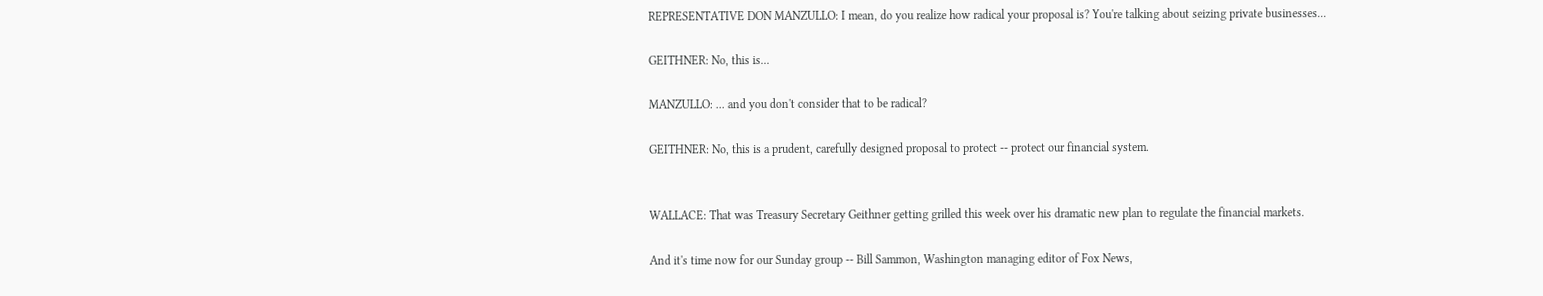REPRESENTATIVE DON MANZULLO: I mean, do you realize how radical your proposal is? You're talking about seizing private businesses...

GEITHNER: No, this is...

MANZULLO: ... and you don't consider that to be radical?

GEITHNER: No, this is a prudent, carefully designed proposal to protect -- protect our financial system.


WALLACE: That was Treasury Secretary Geithner getting grilled this week over his dramatic new plan to regulate the financial markets.

And it's time now for our Sunday group -- Bill Sammon, Washington managing editor of Fox News,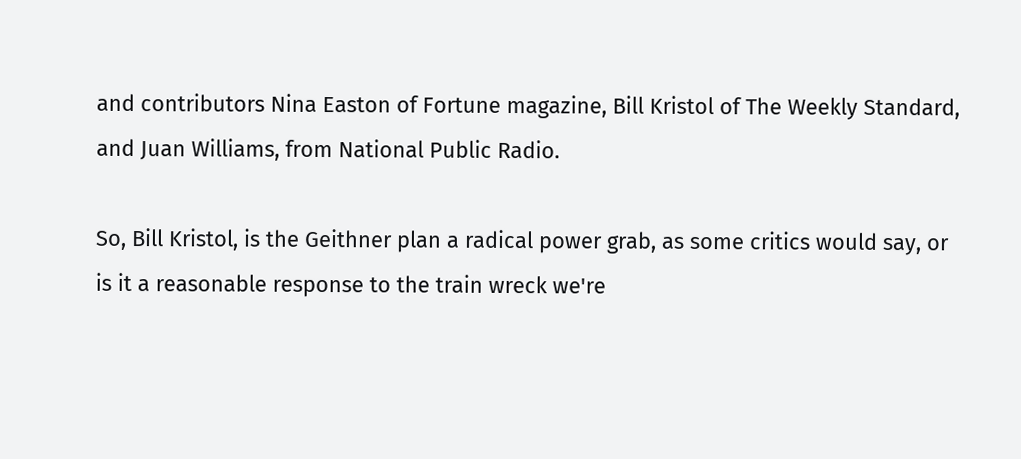and contributors Nina Easton of Fortune magazine, Bill Kristol of The Weekly Standard, and Juan Williams, from National Public Radio.

So, Bill Kristol, is the Geithner plan a radical power grab, as some critics would say, or is it a reasonable response to the train wreck we're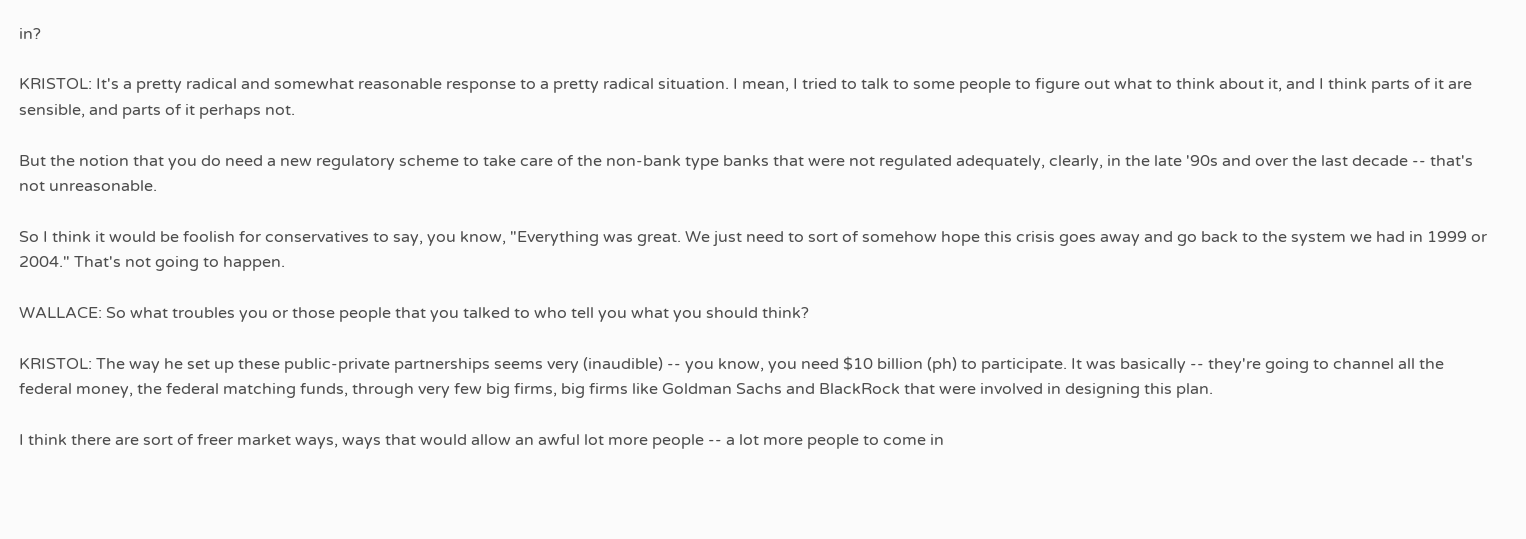in?

KRISTOL: It's a pretty radical and somewhat reasonable response to a pretty radical situation. I mean, I tried to talk to some people to figure out what to think about it, and I think parts of it are sensible, and parts of it perhaps not.

But the notion that you do need a new regulatory scheme to take care of the non-bank type banks that were not regulated adequately, clearly, in the late '90s and over the last decade -- that's not unreasonable.

So I think it would be foolish for conservatives to say, you know, "Everything was great. We just need to sort of somehow hope this crisis goes away and go back to the system we had in 1999 or 2004." That's not going to happen.

WALLACE: So what troubles you or those people that you talked to who tell you what you should think?

KRISTOL: The way he set up these public-private partnerships seems very (inaudible) -- you know, you need $10 billion (ph) to participate. It was basically -- they're going to channel all the federal money, the federal matching funds, through very few big firms, big firms like Goldman Sachs and BlackRock that were involved in designing this plan.

I think there are sort of freer market ways, ways that would allow an awful lot more people -- a lot more people to come in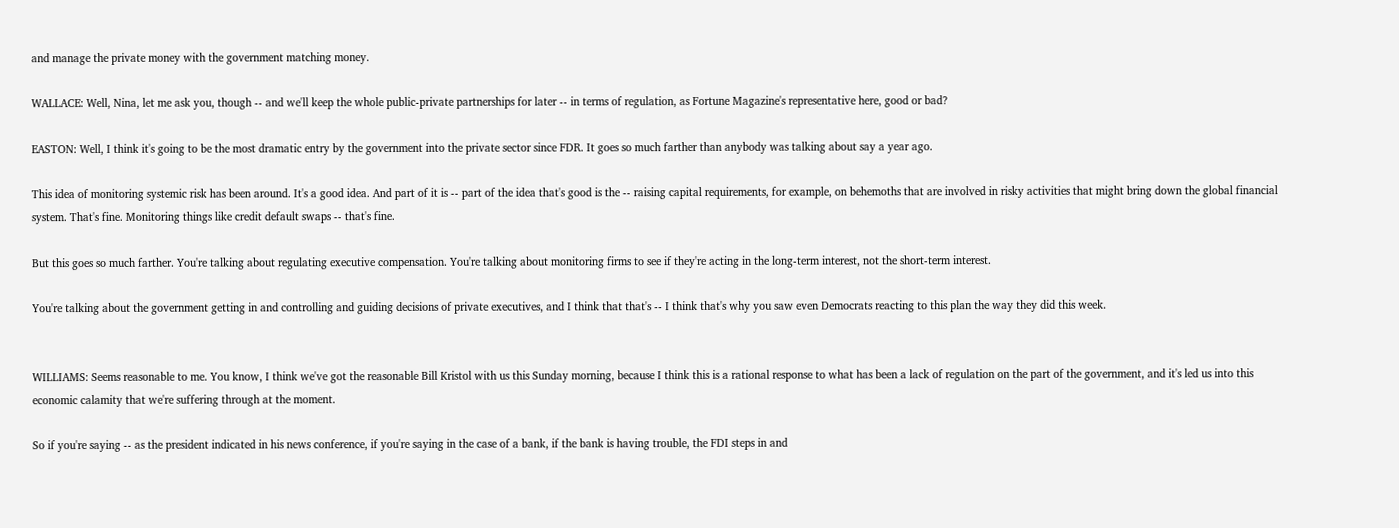and manage the private money with the government matching money.

WALLACE: Well, Nina, let me ask you, though -- and we'll keep the whole public-private partnerships for later -- in terms of regulation, as Fortune Magazine's representative here, good or bad?

EASTON: Well, I think it's going to be the most dramatic entry by the government into the private sector since FDR. It goes so much farther than anybody was talking about say a year ago.

This idea of monitoring systemic risk has been around. It's a good idea. And part of it is -- part of the idea that's good is the -- raising capital requirements, for example, on behemoths that are involved in risky activities that might bring down the global financial system. That's fine. Monitoring things like credit default swaps -- that's fine.

But this goes so much farther. You're talking about regulating executive compensation. You're talking about monitoring firms to see if they're acting in the long-term interest, not the short-term interest.

You're talking about the government getting in and controlling and guiding decisions of private executives, and I think that that's -- I think that's why you saw even Democrats reacting to this plan the way they did this week.


WILLIAMS: Seems reasonable to me. You know, I think we've got the reasonable Bill Kristol with us this Sunday morning, because I think this is a rational response to what has been a lack of regulation on the part of the government, and it's led us into this economic calamity that we're suffering through at the moment.

So if you're saying -- as the president indicated in his news conference, if you're saying in the case of a bank, if the bank is having trouble, the FDI steps in and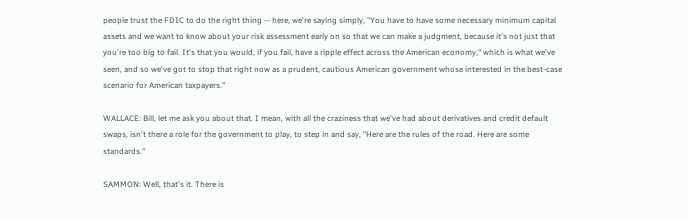people trust the FDIC to do the right thing -- here, we're saying simply, "You have to have some necessary minimum capital assets and we want to know about your risk assessment early on so that we can make a judgment, because it's not just that you're too big to fail. It's that you would, if you fail, have a ripple effect across the American economy," which is what we've seen, and so we've got to stop that right now as a prudent, cautious American government whose interested in the best-case scenario for American taxpayers."

WALLACE: Bill, let me ask you about that. I mean, with all the craziness that we've had about derivatives and credit default swaps, isn't there a role for the government to play, to step in and say, "Here are the rules of the road. Here are some standards."

SAMMON: Well, that's it. There is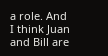a role. And I think Juan and Bill are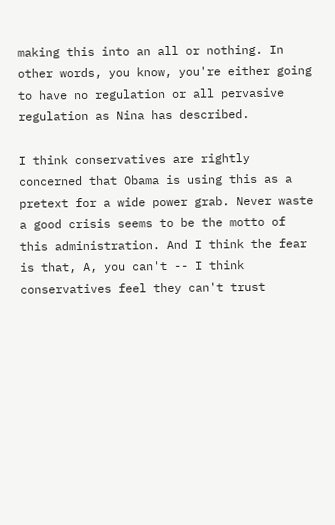making this into an all or nothing. In other words, you know, you're either going to have no regulation or all pervasive regulation as Nina has described.

I think conservatives are rightly concerned that Obama is using this as a pretext for a wide power grab. Never waste a good crisis seems to be the motto of this administration. And I think the fear is that, A, you can't -- I think conservatives feel they can't trust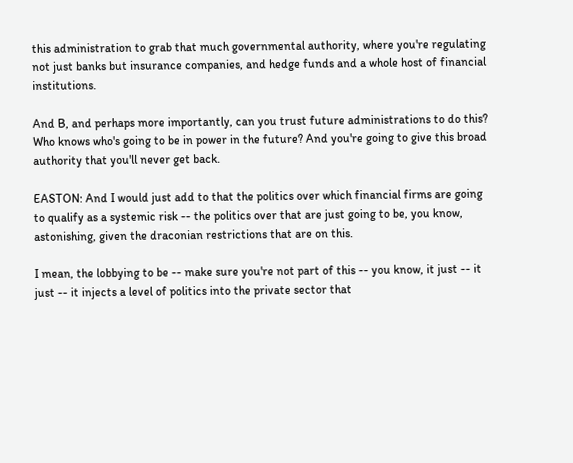this administration to grab that much governmental authority, where you're regulating not just banks but insurance companies, and hedge funds and a whole host of financial institutions.

And B, and perhaps more importantly, can you trust future administrations to do this? Who knows who's going to be in power in the future? And you're going to give this broad authority that you'll never get back.

EASTON: And I would just add to that the politics over which financial firms are going to qualify as a systemic risk -- the politics over that are just going to be, you know, astonishing, given the draconian restrictions that are on this.

I mean, the lobbying to be -- make sure you're not part of this -- you know, it just -- it just -- it injects a level of politics into the private sector that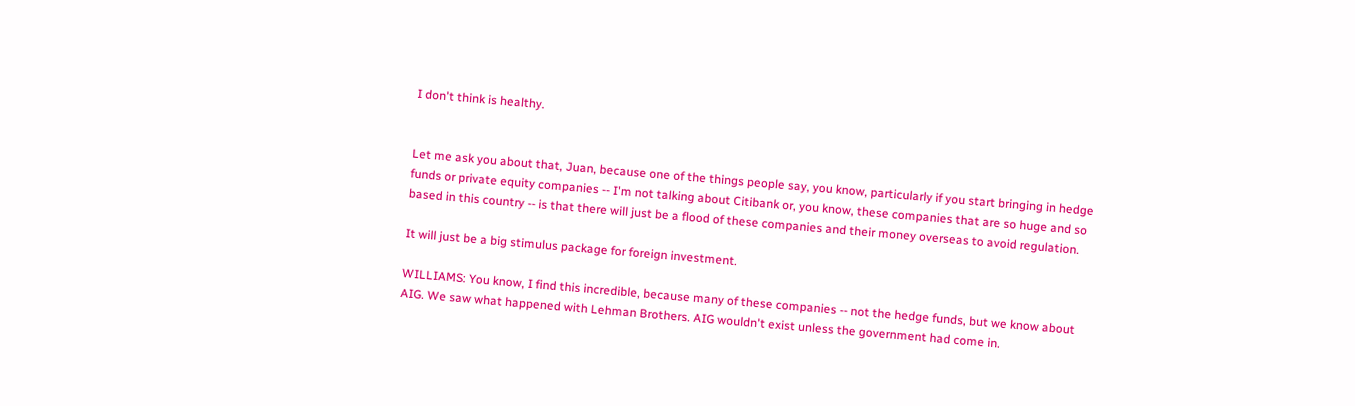I don't think is healthy.


Let me ask you about that, Juan, because one of the things people say, you know, particularly if you start bringing in hedge funds or private equity companies -- I'm not talking about Citibank or, you know, these companies that are so huge and so based in this country -- is that there will just be a flood of these companies and their money overseas to avoid regulation.

It will just be a big stimulus package for foreign investment.

WILLIAMS: You know, I find this incredible, because many of these companies -- not the hedge funds, but we know about AIG. We saw what happened with Lehman Brothers. AIG wouldn't exist unless the government had come in.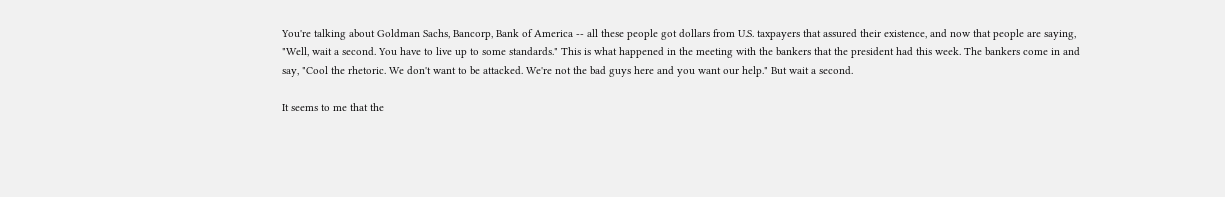You're talking about Goldman Sachs, Bancorp, Bank of America -- all these people got dollars from U.S. taxpayers that assured their existence, and now that people are saying, "Well, wait a second. You have to live up to some standards." This is what happened in the meeting with the bankers that the president had this week. The bankers come in and say, "Cool the rhetoric. We don't want to be attacked. We're not the bad guys here and you want our help." But wait a second.

It seems to me that the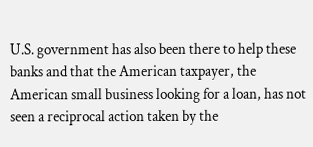U.S. government has also been there to help these banks and that the American taxpayer, the American small business looking for a loan, has not seen a reciprocal action taken by the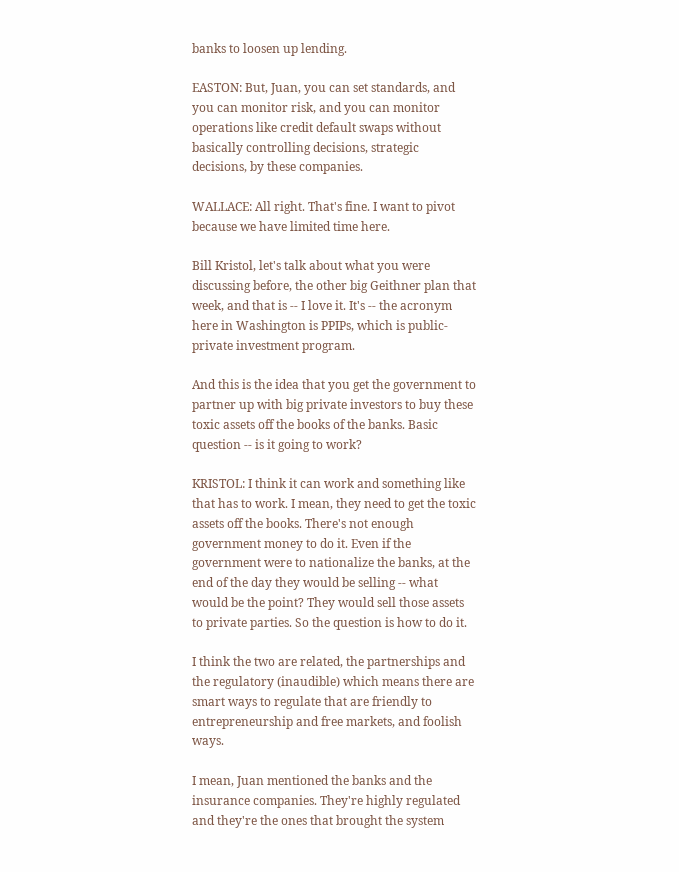banks to loosen up lending.

EASTON: But, Juan, you can set standards, and you can monitor risk, and you can monitor operations like credit default swaps without basically controlling decisions, strategic decisions, by these companies.

WALLACE: All right. That's fine. I want to pivot because we have limited time here.

Bill Kristol, let's talk about what you were discussing before, the other big Geithner plan that week, and that is -- I love it. It's -- the acronym here in Washington is PPIPs, which is public-private investment program.

And this is the idea that you get the government to partner up with big private investors to buy these toxic assets off the books of the banks. Basic question -- is it going to work?

KRISTOL: I think it can work and something like that has to work. I mean, they need to get the toxic assets off the books. There's not enough government money to do it. Even if the government were to nationalize the banks, at the end of the day they would be selling -- what would be the point? They would sell those assets to private parties. So the question is how to do it.

I think the two are related, the partnerships and the regulatory (inaudible) which means there are smart ways to regulate that are friendly to entrepreneurship and free markets, and foolish ways.

I mean, Juan mentioned the banks and the insurance companies. They're highly regulated and they're the ones that brought the system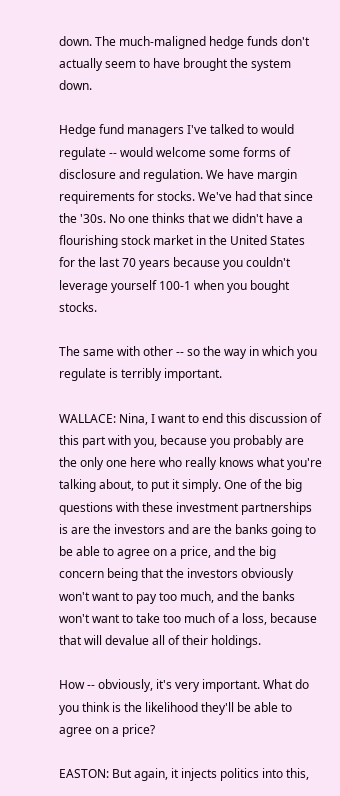down. The much-maligned hedge funds don't actually seem to have brought the system down.

Hedge fund managers I've talked to would regulate -- would welcome some forms of disclosure and regulation. We have margin requirements for stocks. We've had that since the '30s. No one thinks that we didn't have a flourishing stock market in the United States for the last 70 years because you couldn't leverage yourself 100-1 when you bought stocks.

The same with other -- so the way in which you regulate is terribly important.

WALLACE: Nina, I want to end this discussion of this part with you, because you probably are the only one here who really knows what you're talking about, to put it simply. One of the big questions with these investment partnerships is are the investors and are the banks going to be able to agree on a price, and the big concern being that the investors obviously won't want to pay too much, and the banks won't want to take too much of a loss, because that will devalue all of their holdings.

How -- obviously, it's very important. What do you think is the likelihood they'll be able to agree on a price?

EASTON: But again, it injects politics into this,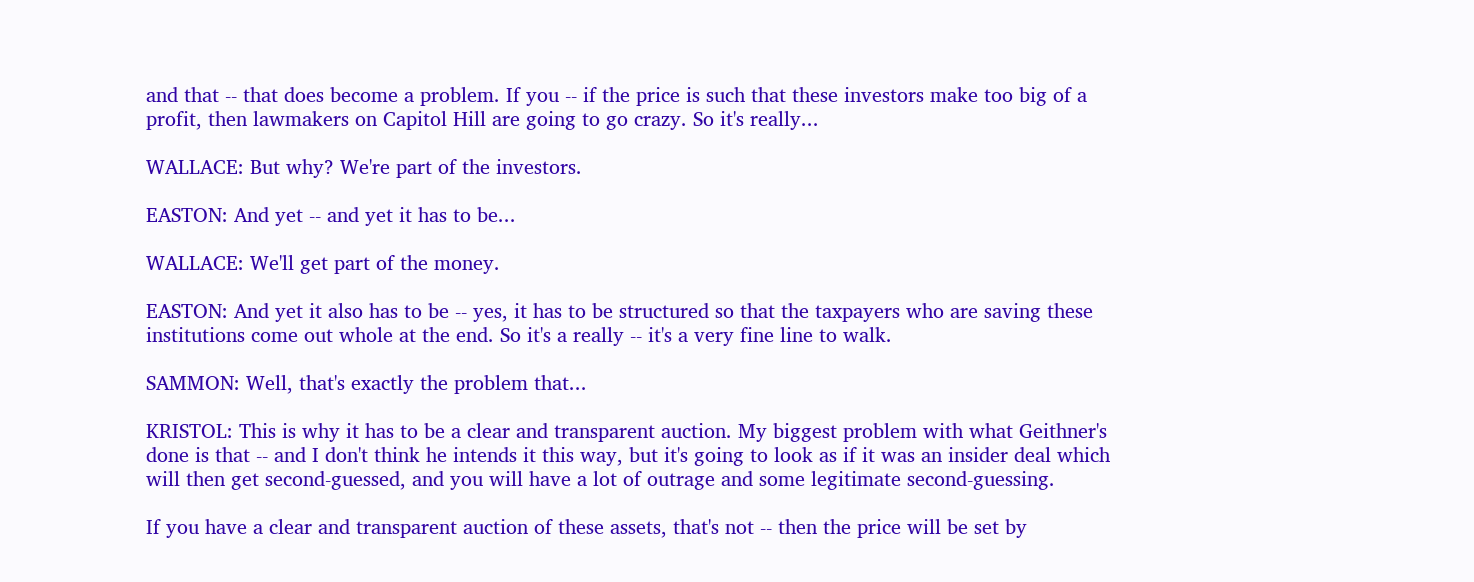and that -- that does become a problem. If you -- if the price is such that these investors make too big of a profit, then lawmakers on Capitol Hill are going to go crazy. So it's really...

WALLACE: But why? We're part of the investors.

EASTON: And yet -- and yet it has to be...

WALLACE: We'll get part of the money.

EASTON: And yet it also has to be -- yes, it has to be structured so that the taxpayers who are saving these institutions come out whole at the end. So it's a really -- it's a very fine line to walk.

SAMMON: Well, that's exactly the problem that...

KRISTOL: This is why it has to be a clear and transparent auction. My biggest problem with what Geithner's done is that -- and I don't think he intends it this way, but it's going to look as if it was an insider deal which will then get second-guessed, and you will have a lot of outrage and some legitimate second-guessing.

If you have a clear and transparent auction of these assets, that's not -- then the price will be set by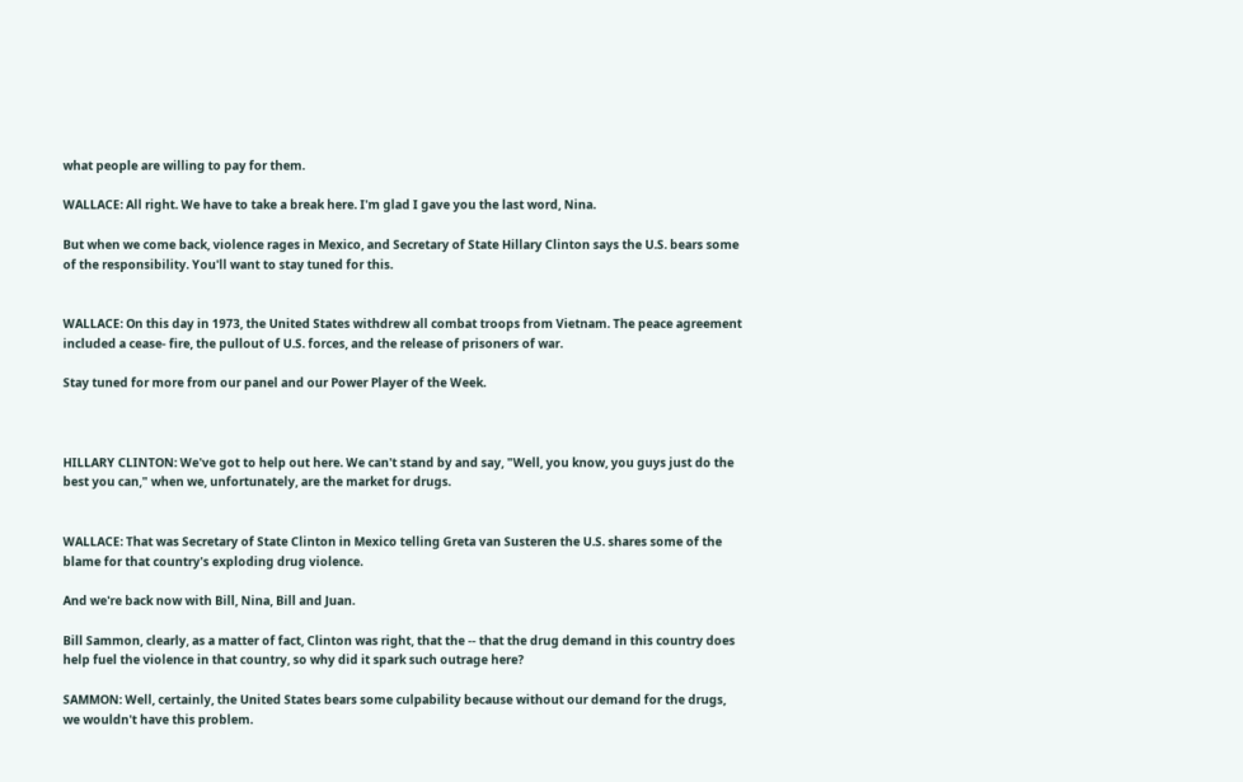what people are willing to pay for them.

WALLACE: All right. We have to take a break here. I'm glad I gave you the last word, Nina.

But when we come back, violence rages in Mexico, and Secretary of State Hillary Clinton says the U.S. bears some of the responsibility. You'll want to stay tuned for this.


WALLACE: On this day in 1973, the United States withdrew all combat troops from Vietnam. The peace agreement included a cease- fire, the pullout of U.S. forces, and the release of prisoners of war.

Stay tuned for more from our panel and our Power Player of the Week.



HILLARY CLINTON: We've got to help out here. We can't stand by and say, "Well, you know, you guys just do the best you can," when we, unfortunately, are the market for drugs.


WALLACE: That was Secretary of State Clinton in Mexico telling Greta van Susteren the U.S. shares some of the blame for that country's exploding drug violence.

And we're back now with Bill, Nina, Bill and Juan.

Bill Sammon, clearly, as a matter of fact, Clinton was right, that the -- that the drug demand in this country does help fuel the violence in that country, so why did it spark such outrage here?

SAMMON: Well, certainly, the United States bears some culpability because without our demand for the drugs, we wouldn't have this problem.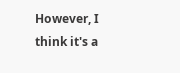However, I think it's a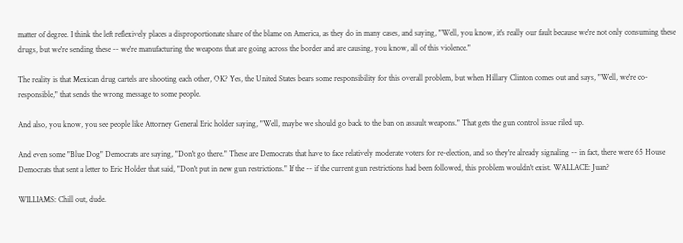matter of degree. I think the left reflexively places a disproportionate share of the blame on America, as they do in many cases, and saying, "Well, you know, it's really our fault because we're not only consuming these drugs, but we're sending these -- we're manufacturing the weapons that are going across the border and are causing, you know, all of this violence."

The reality is that Mexican drug cartels are shooting each other, OK? Yes, the United States bears some responsibility for this overall problem, but when Hillary Clinton comes out and says, "Well, we're co- responsible," that sends the wrong message to some people.

And also, you know, you see people like Attorney General Eric holder saying, "Well, maybe we should go back to the ban on assault weapons." That gets the gun control issue riled up.

And even some "Blue Dog" Democrats are saying, "Don't go there." These are Democrats that have to face relatively moderate voters for re-election, and so they're already signaling -- in fact, there were 65 House Democrats that sent a letter to Eric Holder that said, "Don't put in new gun restrictions." If the -- if the current gun restrictions had been followed, this problem wouldn't exist. WALLACE: Juan?

WILLIAMS: Chill out, dude.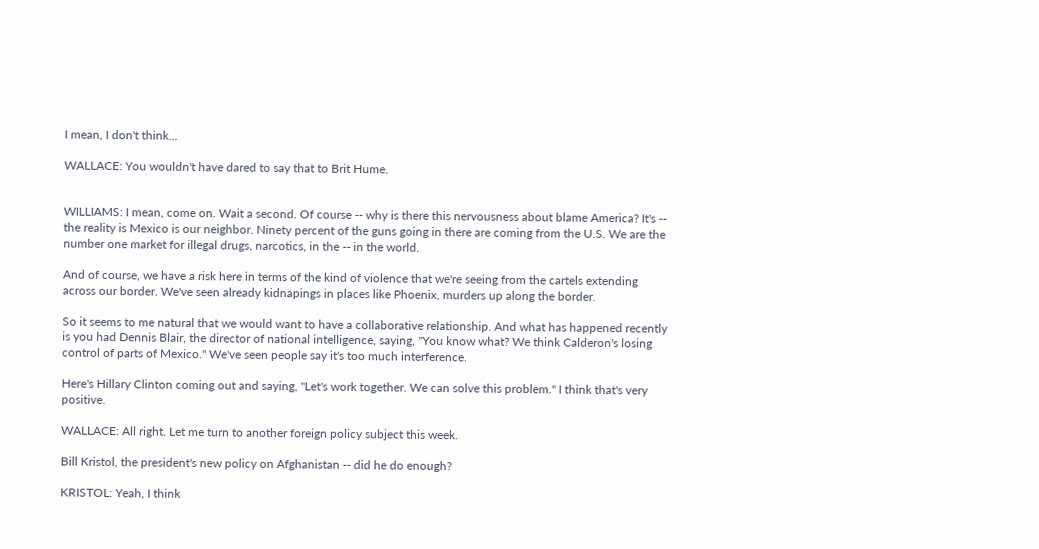I mean, I don't think...

WALLACE: You wouldn't have dared to say that to Brit Hume.


WILLIAMS: I mean, come on. Wait a second. Of course -- why is there this nervousness about blame America? It's -- the reality is Mexico is our neighbor. Ninety percent of the guns going in there are coming from the U.S. We are the number one market for illegal drugs, narcotics, in the -- in the world.

And of course, we have a risk here in terms of the kind of violence that we're seeing from the cartels extending across our border. We've seen already kidnapings in places like Phoenix, murders up along the border.

So it seems to me natural that we would want to have a collaborative relationship. And what has happened recently is you had Dennis Blair, the director of national intelligence, saying, "You know what? We think Calderon's losing control of parts of Mexico." We've seen people say it's too much interference.

Here's Hillary Clinton coming out and saying, "Let's work together. We can solve this problem." I think that's very positive.

WALLACE: All right. Let me turn to another foreign policy subject this week.

Bill Kristol, the president's new policy on Afghanistan -- did he do enough?

KRISTOL: Yeah, I think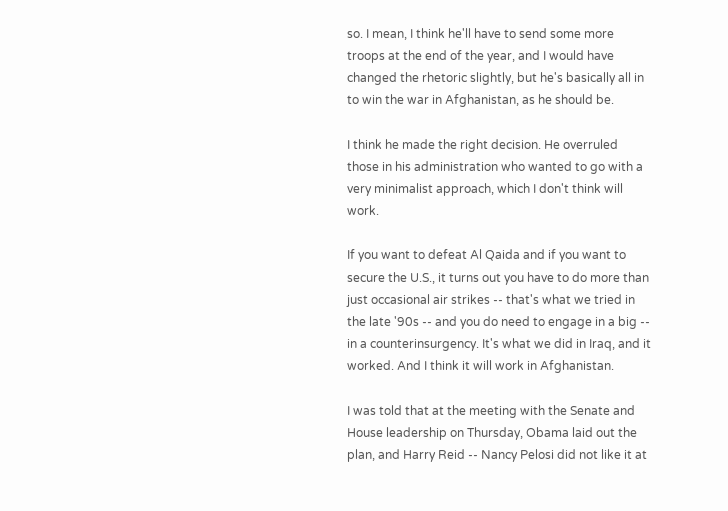so. I mean, I think he'll have to send some more troops at the end of the year, and I would have changed the rhetoric slightly, but he's basically all in to win the war in Afghanistan, as he should be.

I think he made the right decision. He overruled those in his administration who wanted to go with a very minimalist approach, which I don't think will work.

If you want to defeat Al Qaida and if you want to secure the U.S., it turns out you have to do more than just occasional air strikes -- that's what we tried in the late '90s -- and you do need to engage in a big -- in a counterinsurgency. It's what we did in Iraq, and it worked. And I think it will work in Afghanistan.

I was told that at the meeting with the Senate and House leadership on Thursday, Obama laid out the plan, and Harry Reid -- Nancy Pelosi did not like it at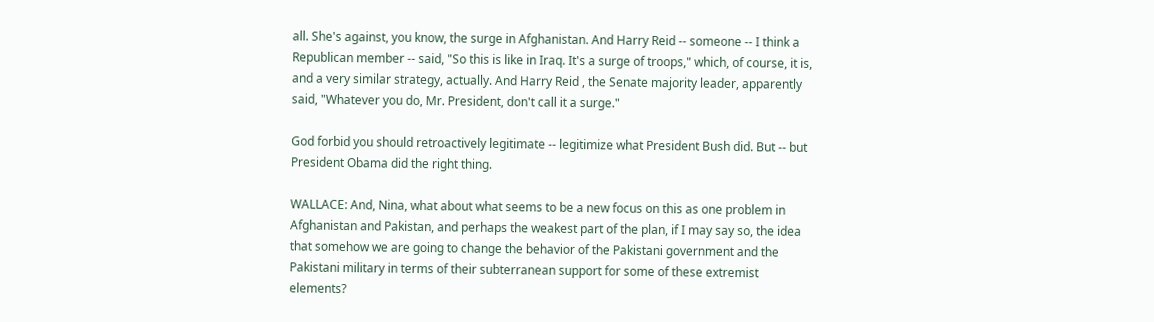all. She's against, you know, the surge in Afghanistan. And Harry Reid -- someone -- I think a Republican member -- said, "So this is like in Iraq. It's a surge of troops," which, of course, it is, and a very similar strategy, actually. And Harry Reid , the Senate majority leader, apparently said, "Whatever you do, Mr. President, don't call it a surge."

God forbid you should retroactively legitimate -- legitimize what President Bush did. But -- but President Obama did the right thing.

WALLACE: And, Nina, what about what seems to be a new focus on this as one problem in Afghanistan and Pakistan, and perhaps the weakest part of the plan, if I may say so, the idea that somehow we are going to change the behavior of the Pakistani government and the Pakistani military in terms of their subterranean support for some of these extremist elements?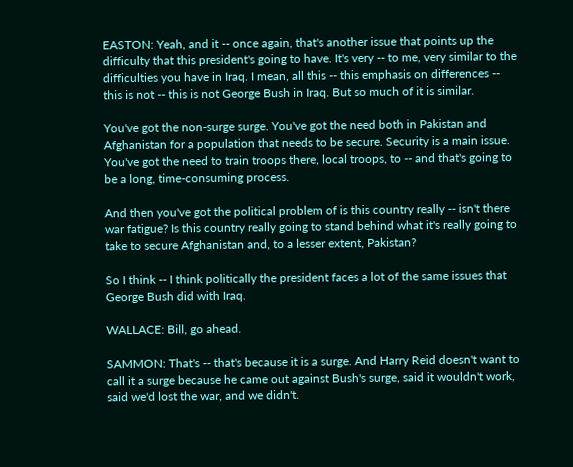EASTON: Yeah, and it -- once again, that's another issue that points up the difficulty that this president's going to have. It's very -- to me, very similar to the difficulties you have in Iraq. I mean, all this -- this emphasis on differences -- this is not -- this is not George Bush in Iraq. But so much of it is similar.

You've got the non-surge surge. You've got the need both in Pakistan and Afghanistan for a population that needs to be secure. Security is a main issue. You've got the need to train troops there, local troops, to -- and that's going to be a long, time-consuming process.

And then you've got the political problem of is this country really -- isn't there war fatigue? Is this country really going to stand behind what it's really going to take to secure Afghanistan and, to a lesser extent, Pakistan?

So I think -- I think politically the president faces a lot of the same issues that George Bush did with Iraq.

WALLACE: Bill, go ahead.

SAMMON: That's -- that's because it is a surge. And Harry Reid doesn't want to call it a surge because he came out against Bush's surge, said it wouldn't work, said we'd lost the war, and we didn't.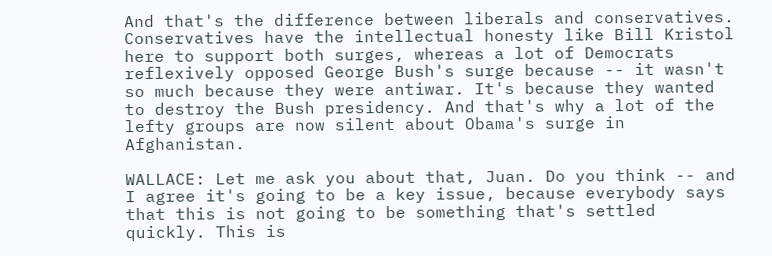And that's the difference between liberals and conservatives. Conservatives have the intellectual honesty like Bill Kristol here to support both surges, whereas a lot of Democrats reflexively opposed George Bush's surge because -- it wasn't so much because they were antiwar. It's because they wanted to destroy the Bush presidency. And that's why a lot of the lefty groups are now silent about Obama's surge in Afghanistan.

WALLACE: Let me ask you about that, Juan. Do you think -- and I agree it's going to be a key issue, because everybody says that this is not going to be something that's settled quickly. This is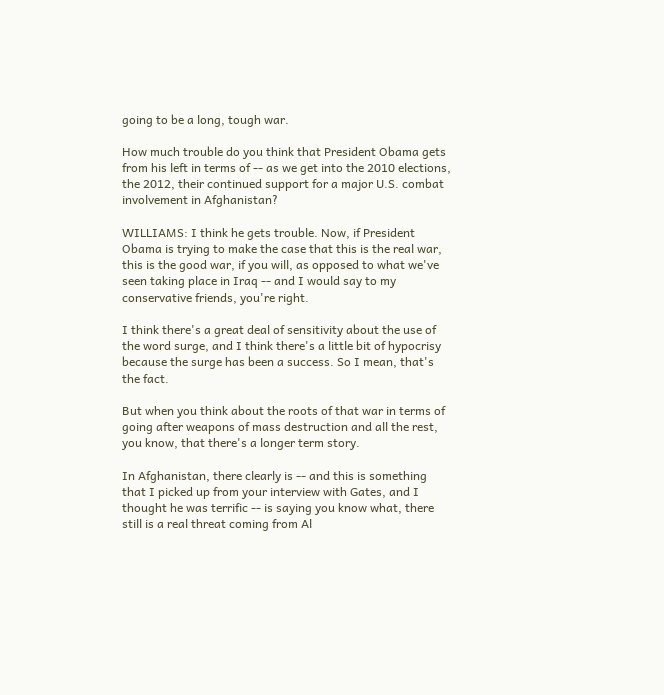going to be a long, tough war.

How much trouble do you think that President Obama gets from his left in terms of -- as we get into the 2010 elections, the 2012, their continued support for a major U.S. combat involvement in Afghanistan?

WILLIAMS: I think he gets trouble. Now, if President Obama is trying to make the case that this is the real war, this is the good war, if you will, as opposed to what we've seen taking place in Iraq -- and I would say to my conservative friends, you're right.

I think there's a great deal of sensitivity about the use of the word surge, and I think there's a little bit of hypocrisy because the surge has been a success. So I mean, that's the fact.

But when you think about the roots of that war in terms of going after weapons of mass destruction and all the rest, you know, that there's a longer term story.

In Afghanistan, there clearly is -- and this is something that I picked up from your interview with Gates, and I thought he was terrific -- is saying you know what, there still is a real threat coming from Al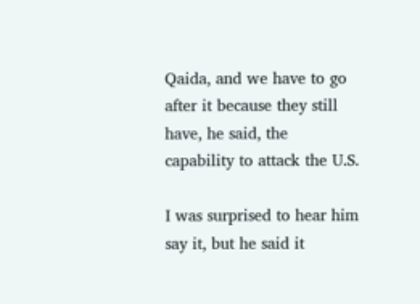Qaida, and we have to go after it because they still have, he said, the capability to attack the U.S.

I was surprised to hear him say it, but he said it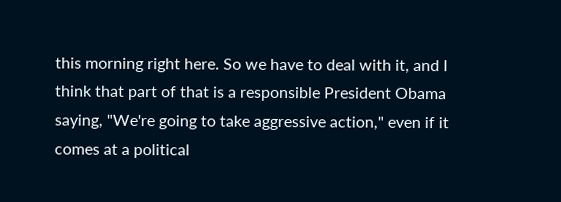this morning right here. So we have to deal with it, and I think that part of that is a responsible President Obama saying, "We're going to take aggressive action," even if it comes at a political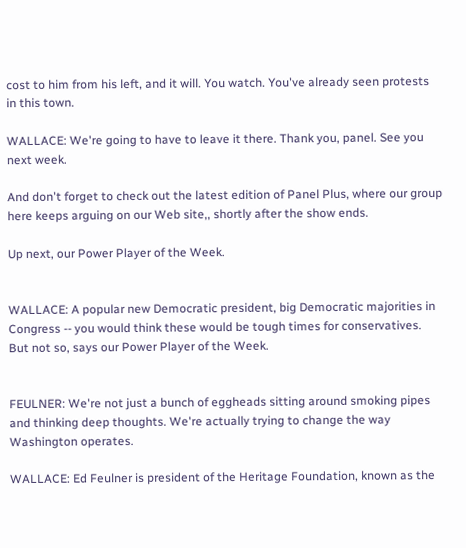cost to him from his left, and it will. You watch. You've already seen protests in this town.

WALLACE: We're going to have to leave it there. Thank you, panel. See you next week.

And don't forget to check out the latest edition of Panel Plus, where our group here keeps arguing on our Web site,, shortly after the show ends.

Up next, our Power Player of the Week.


WALLACE: A popular new Democratic president, big Democratic majorities in Congress -- you would think these would be tough times for conservatives. But not so, says our Power Player of the Week.


FEULNER: We're not just a bunch of eggheads sitting around smoking pipes and thinking deep thoughts. We're actually trying to change the way Washington operates.

WALLACE: Ed Feulner is president of the Heritage Foundation, known as the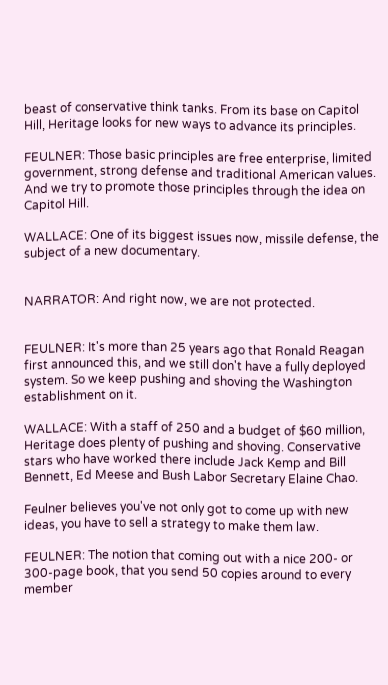beast of conservative think tanks. From its base on Capitol Hill, Heritage looks for new ways to advance its principles.

FEULNER: Those basic principles are free enterprise, limited government, strong defense and traditional American values. And we try to promote those principles through the idea on Capitol Hill.

WALLACE: One of its biggest issues now, missile defense, the subject of a new documentary.


NARRATOR: And right now, we are not protected.


FEULNER: It's more than 25 years ago that Ronald Reagan first announced this, and we still don't have a fully deployed system. So we keep pushing and shoving the Washington establishment on it.

WALLACE: With a staff of 250 and a budget of $60 million, Heritage does plenty of pushing and shoving. Conservative stars who have worked there include Jack Kemp and Bill Bennett, Ed Meese and Bush Labor Secretary Elaine Chao.

Feulner believes you've not only got to come up with new ideas, you have to sell a strategy to make them law.

FEULNER: The notion that coming out with a nice 200- or 300-page book, that you send 50 copies around to every member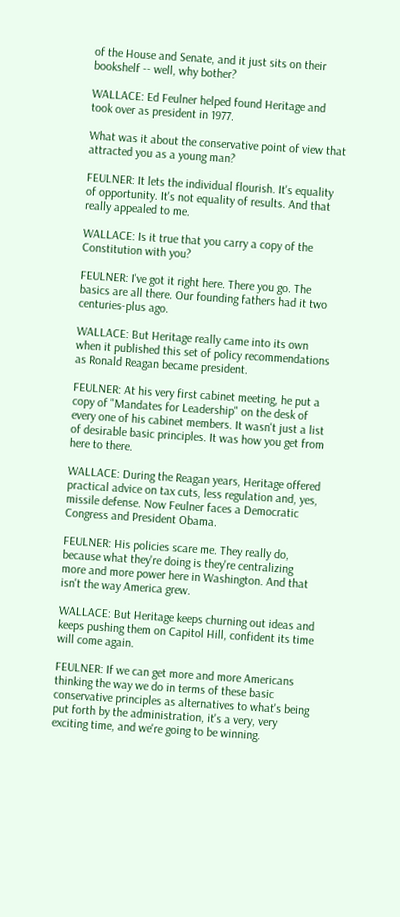of the House and Senate, and it just sits on their bookshelf -- well, why bother?

WALLACE: Ed Feulner helped found Heritage and took over as president in 1977.

What was it about the conservative point of view that attracted you as a young man?

FEULNER: It lets the individual flourish. It's equality of opportunity. It's not equality of results. And that really appealed to me.

WALLACE: Is it true that you carry a copy of the Constitution with you?

FEULNER: I've got it right here. There you go. The basics are all there. Our founding fathers had it two centuries-plus ago.

WALLACE: But Heritage really came into its own when it published this set of policy recommendations as Ronald Reagan became president.

FEULNER: At his very first cabinet meeting, he put a copy of "Mandates for Leadership" on the desk of every one of his cabinet members. It wasn't just a list of desirable basic principles. It was how you get from here to there.

WALLACE: During the Reagan years, Heritage offered practical advice on tax cuts, less regulation and, yes, missile defense. Now Feulner faces a Democratic Congress and President Obama.

FEULNER: His policies scare me. They really do, because what they're doing is they're centralizing more and more power here in Washington. And that isn't the way America grew.

WALLACE: But Heritage keeps churning out ideas and keeps pushing them on Capitol Hill, confident its time will come again.

FEULNER: If we can get more and more Americans thinking the way we do in terms of these basic conservative principles as alternatives to what's being put forth by the administration, it's a very, very exciting time, and we're going to be winning.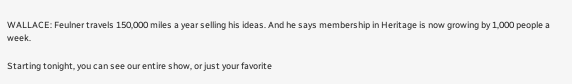WALLACE: Feulner travels 150,000 miles a year selling his ideas. And he says membership in Heritage is now growing by 1,000 people a week.

Starting tonight, you can see our entire show, or just your favorite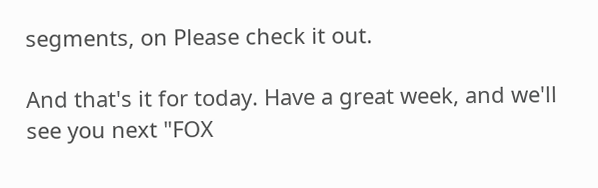segments, on Please check it out.

And that's it for today. Have a great week, and we'll see you next "FOX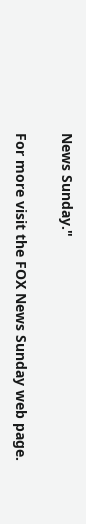News Sunday."

For more visit the FOX News Sunday web page.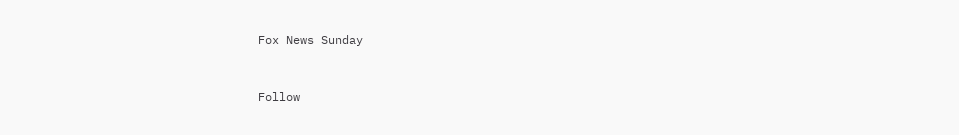Fox News Sunday


Follow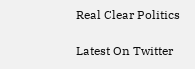Real Clear Politics

Latest On Twitter